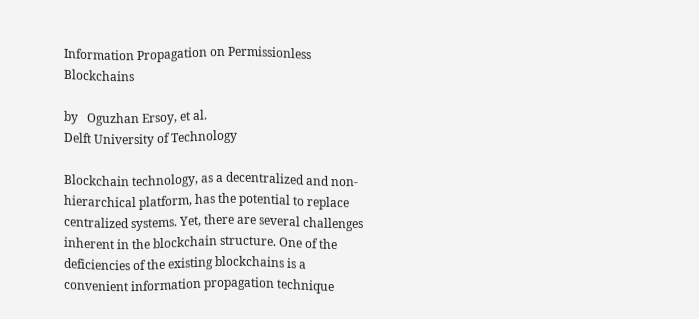Information Propagation on Permissionless Blockchains

by   Oguzhan Ersoy, et al.
Delft University of Technology

Blockchain technology, as a decentralized and non-hierarchical platform, has the potential to replace centralized systems. Yet, there are several challenges inherent in the blockchain structure. One of the deficiencies of the existing blockchains is a convenient information propagation technique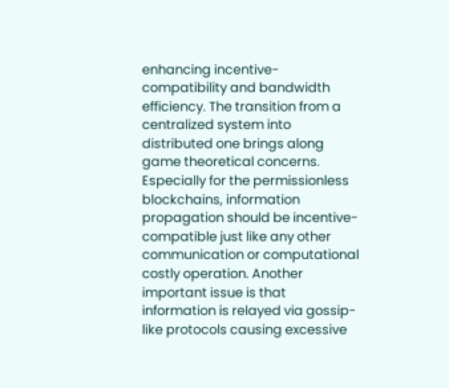enhancing incentive-compatibility and bandwidth efficiency. The transition from a centralized system into distributed one brings along game theoretical concerns. Especially for the permissionless blockchains, information propagation should be incentive-compatible just like any other communication or computational costly operation. Another important issue is that information is relayed via gossip-like protocols causing excessive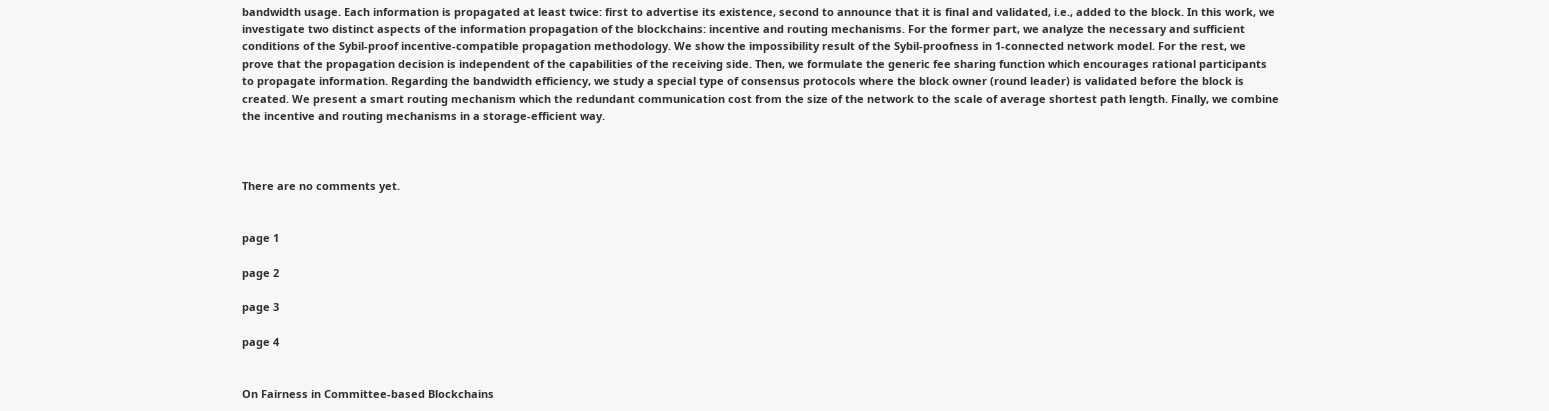bandwidth usage. Each information is propagated at least twice: first to advertise its existence, second to announce that it is final and validated, i.e., added to the block. In this work, we investigate two distinct aspects of the information propagation of the blockchains: incentive and routing mechanisms. For the former part, we analyze the necessary and sufficient conditions of the Sybil-proof incentive-compatible propagation methodology. We show the impossibility result of the Sybil-proofness in 1-connected network model. For the rest, we prove that the propagation decision is independent of the capabilities of the receiving side. Then, we formulate the generic fee sharing function which encourages rational participants to propagate information. Regarding the bandwidth efficiency, we study a special type of consensus protocols where the block owner (round leader) is validated before the block is created. We present a smart routing mechanism which the redundant communication cost from the size of the network to the scale of average shortest path length. Finally, we combine the incentive and routing mechanisms in a storage-efficient way.



There are no comments yet.


page 1

page 2

page 3

page 4


On Fairness in Committee-based Blockchains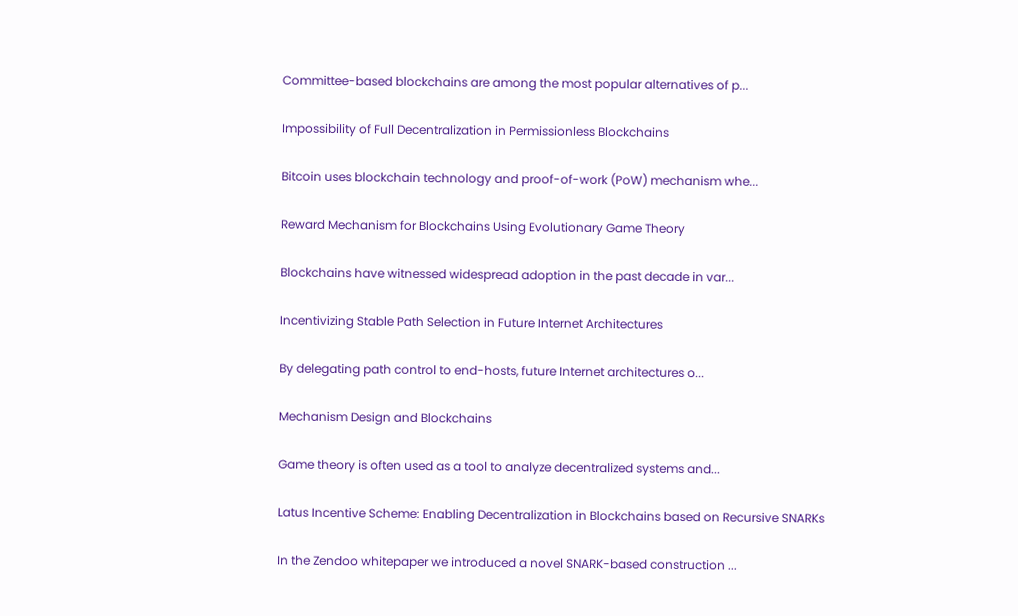Committee-based blockchains are among the most popular alternatives of p...

Impossibility of Full Decentralization in Permissionless Blockchains

Bitcoin uses blockchain technology and proof-of-work (PoW) mechanism whe...

Reward Mechanism for Blockchains Using Evolutionary Game Theory

Blockchains have witnessed widespread adoption in the past decade in var...

Incentivizing Stable Path Selection in Future Internet Architectures

By delegating path control to end-hosts, future Internet architectures o...

Mechanism Design and Blockchains

Game theory is often used as a tool to analyze decentralized systems and...

Latus Incentive Scheme: Enabling Decentralization in Blockchains based on Recursive SNARKs

In the Zendoo whitepaper we introduced a novel SNARK-based construction ...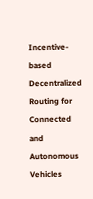Incentive-based Decentralized Routing for Connected and Autonomous Vehicles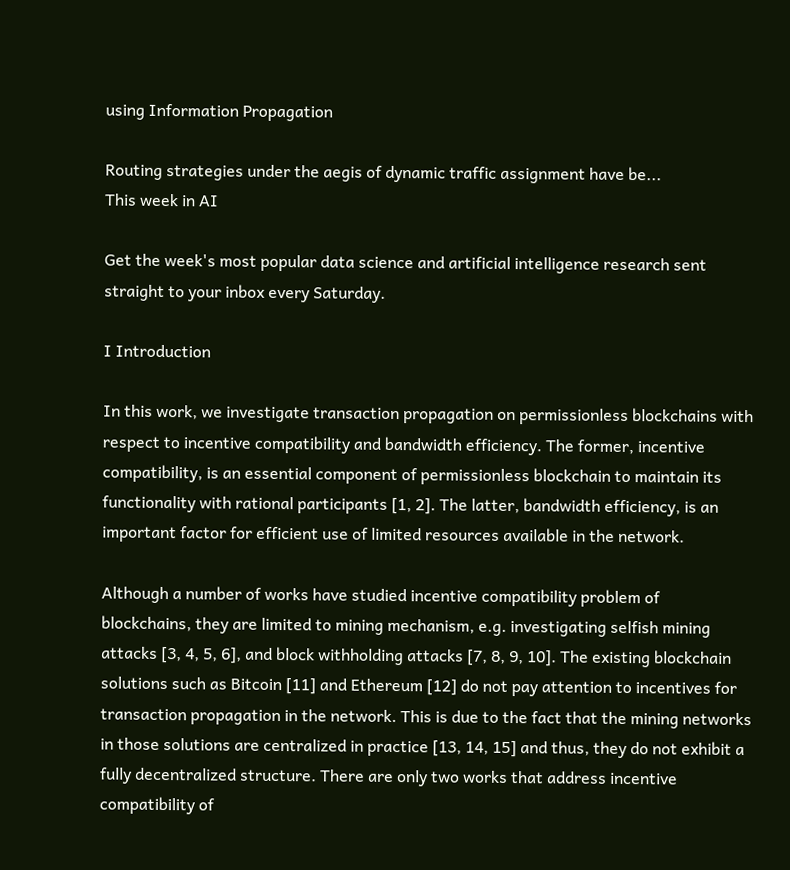using Information Propagation

Routing strategies under the aegis of dynamic traffic assignment have be...
This week in AI

Get the week's most popular data science and artificial intelligence research sent straight to your inbox every Saturday.

I Introduction

In this work, we investigate transaction propagation on permissionless blockchains with respect to incentive compatibility and bandwidth efficiency. The former, incentive compatibility, is an essential component of permissionless blockchain to maintain its functionality with rational participants [1, 2]. The latter, bandwidth efficiency, is an important factor for efficient use of limited resources available in the network.

Although a number of works have studied incentive compatibility problem of blockchains, they are limited to mining mechanism, e.g. investigating selfish mining attacks [3, 4, 5, 6], and block withholding attacks [7, 8, 9, 10]. The existing blockchain solutions such as Bitcoin [11] and Ethereum [12] do not pay attention to incentives for transaction propagation in the network. This is due to the fact that the mining networks in those solutions are centralized in practice [13, 14, 15] and thus, they do not exhibit a fully decentralized structure. There are only two works that address incentive compatibility of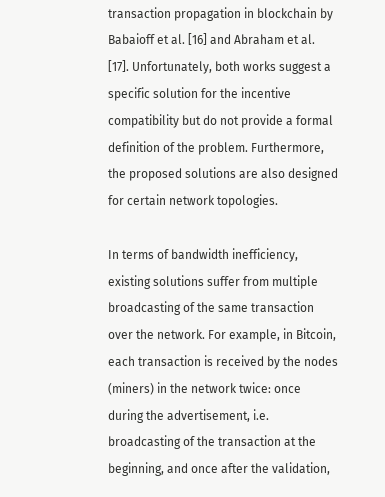transaction propagation in blockchain by Babaioff et al. [16] and Abraham et al. [17]. Unfortunately, both works suggest a specific solution for the incentive compatibility but do not provide a formal definition of the problem. Furthermore, the proposed solutions are also designed for certain network topologies.

In terms of bandwidth inefficiency, existing solutions suffer from multiple broadcasting of the same transaction over the network. For example, in Bitcoin, each transaction is received by the nodes (miners) in the network twice: once during the advertisement, i.e. broadcasting of the transaction at the beginning, and once after the validation,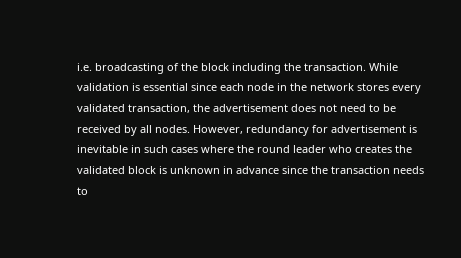i.e. broadcasting of the block including the transaction. While validation is essential since each node in the network stores every validated transaction, the advertisement does not need to be received by all nodes. However, redundancy for advertisement is inevitable in such cases where the round leader who creates the validated block is unknown in advance since the transaction needs to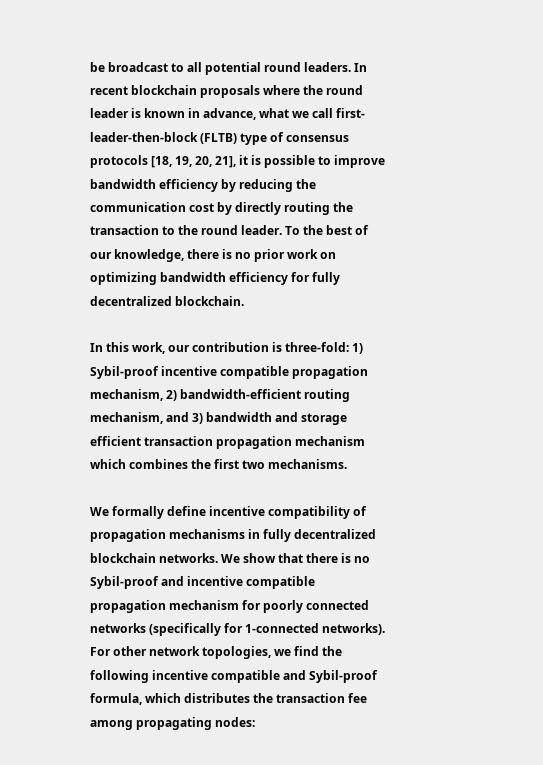be broadcast to all potential round leaders. In recent blockchain proposals where the round leader is known in advance, what we call first-leader-then-block (FLTB) type of consensus protocols [18, 19, 20, 21], it is possible to improve bandwidth efficiency by reducing the communication cost by directly routing the transaction to the round leader. To the best of our knowledge, there is no prior work on optimizing bandwidth efficiency for fully decentralized blockchain.

In this work, our contribution is three-fold: 1) Sybil-proof incentive compatible propagation mechanism, 2) bandwidth-efficient routing mechanism, and 3) bandwidth and storage efficient transaction propagation mechanism which combines the first two mechanisms.

We formally define incentive compatibility of propagation mechanisms in fully decentralized blockchain networks. We show that there is no Sybil-proof and incentive compatible propagation mechanism for poorly connected networks (specifically for 1-connected networks). For other network topologies, we find the following incentive compatible and Sybil-proof formula, which distributes the transaction fee among propagating nodes: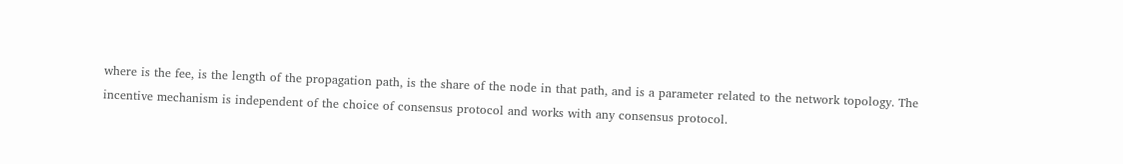where is the fee, is the length of the propagation path, is the share of the node in that path, and is a parameter related to the network topology. The incentive mechanism is independent of the choice of consensus protocol and works with any consensus protocol.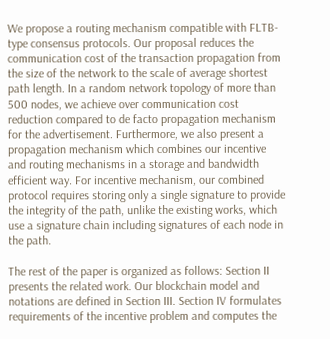We propose a routing mechanism compatible with FLTB-type consensus protocols. Our proposal reduces the communication cost of the transaction propagation from the size of the network to the scale of average shortest path length. In a random network topology of more than 500 nodes, we achieve over communication cost reduction compared to de facto propagation mechanism for the advertisement. Furthermore, we also present a propagation mechanism which combines our incentive and routing mechanisms in a storage and bandwidth efficient way. For incentive mechanism, our combined protocol requires storing only a single signature to provide the integrity of the path, unlike the existing works, which use a signature chain including signatures of each node in the path.

The rest of the paper is organized as follows: Section II presents the related work. Our blockchain model and notations are defined in Section III. Section IV formulates requirements of the incentive problem and computes the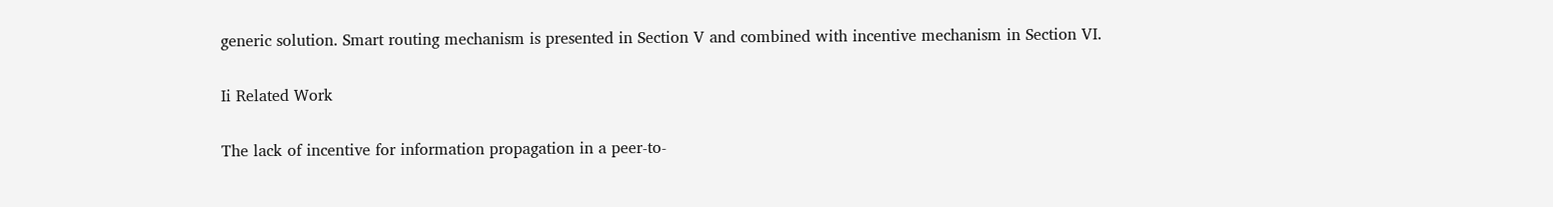generic solution. Smart routing mechanism is presented in Section V and combined with incentive mechanism in Section VI.

Ii Related Work

The lack of incentive for information propagation in a peer-to-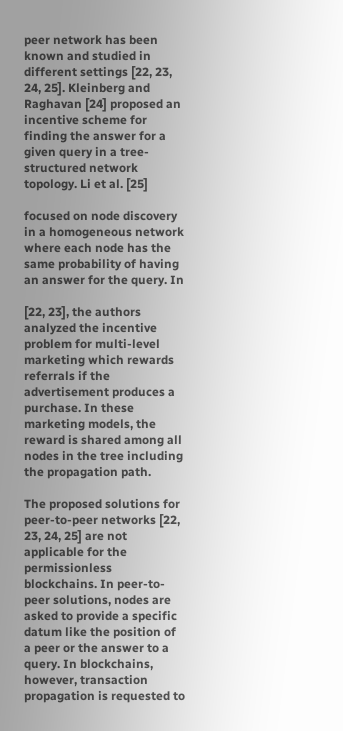peer network has been known and studied in different settings [22, 23, 24, 25]. Kleinberg and Raghavan [24] proposed an incentive scheme for finding the answer for a given query in a tree-structured network topology. Li et al. [25]

focused on node discovery in a homogeneous network where each node has the same probability of having an answer for the query. In

[22, 23], the authors analyzed the incentive problem for multi-level marketing which rewards referrals if the advertisement produces a purchase. In these marketing models, the reward is shared among all nodes in the tree including the propagation path.

The proposed solutions for peer-to-peer networks [22, 23, 24, 25] are not applicable for the permissionless blockchains. In peer-to-peer solutions, nodes are asked to provide a specific datum like the position of a peer or the answer to a query. In blockchains, however, transaction propagation is requested to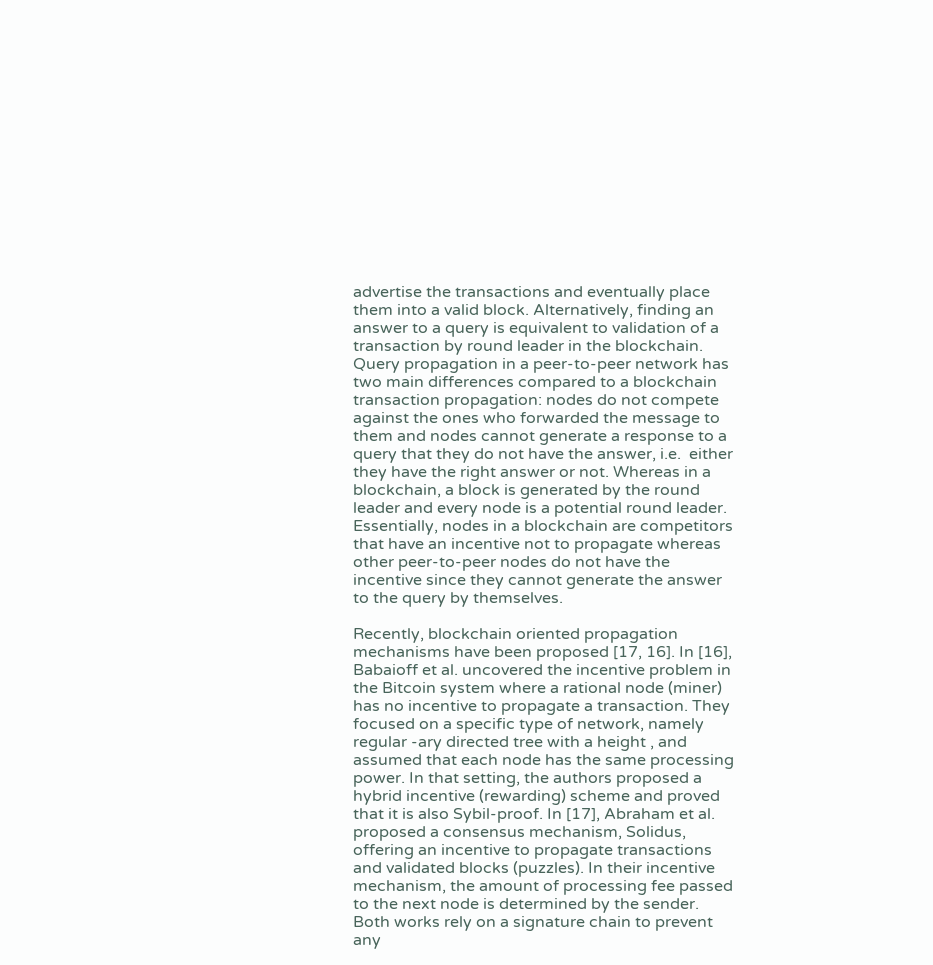advertise the transactions and eventually place them into a valid block. Alternatively, finding an answer to a query is equivalent to validation of a transaction by round leader in the blockchain. Query propagation in a peer-to-peer network has two main differences compared to a blockchain transaction propagation: nodes do not compete against the ones who forwarded the message to them and nodes cannot generate a response to a query that they do not have the answer, i.e.  either they have the right answer or not. Whereas in a blockchain, a block is generated by the round leader and every node is a potential round leader. Essentially, nodes in a blockchain are competitors that have an incentive not to propagate whereas other peer-to-peer nodes do not have the incentive since they cannot generate the answer to the query by themselves.

Recently, blockchain oriented propagation mechanisms have been proposed [17, 16]. In [16], Babaioff et al. uncovered the incentive problem in the Bitcoin system where a rational node (miner) has no incentive to propagate a transaction. They focused on a specific type of network, namely regular -ary directed tree with a height , and assumed that each node has the same processing power. In that setting, the authors proposed a hybrid incentive (rewarding) scheme and proved that it is also Sybil-proof. In [17], Abraham et al. proposed a consensus mechanism, Solidus, offering an incentive to propagate transactions and validated blocks (puzzles). In their incentive mechanism, the amount of processing fee passed to the next node is determined by the sender. Both works rely on a signature chain to prevent any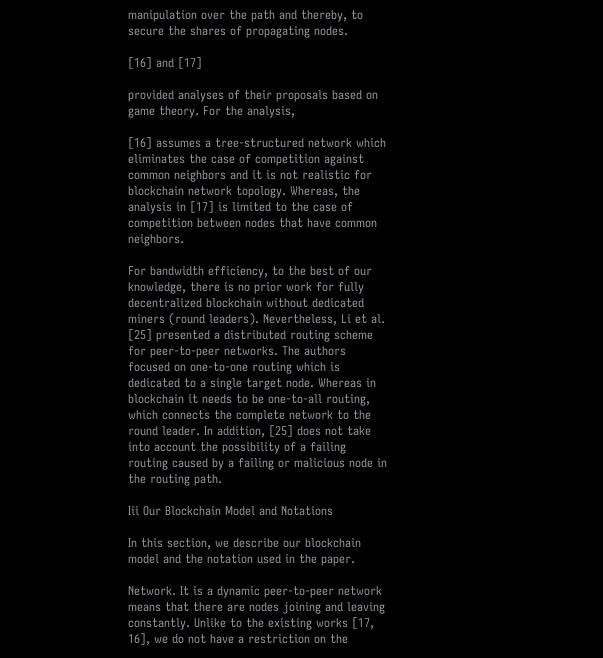manipulation over the path and thereby, to secure the shares of propagating nodes.

[16] and [17]

provided analyses of their proposals based on game theory. For the analysis,

[16] assumes a tree-structured network which eliminates the case of competition against common neighbors and it is not realistic for blockchain network topology. Whereas, the analysis in [17] is limited to the case of competition between nodes that have common neighbors.

For bandwidth efficiency, to the best of our knowledge, there is no prior work for fully decentralized blockchain without dedicated miners (round leaders). Nevertheless, Li et al. [25] presented a distributed routing scheme for peer-to-peer networks. The authors focused on one-to-one routing which is dedicated to a single target node. Whereas in blockchain it needs to be one-to-all routing, which connects the complete network to the round leader. In addition, [25] does not take into account the possibility of a failing routing caused by a failing or malicious node in the routing path.

Iii Our Blockchain Model and Notations

In this section, we describe our blockchain model and the notation used in the paper.

Network. It is a dynamic peer-to-peer network means that there are nodes joining and leaving constantly. Unlike to the existing works [17, 16], we do not have a restriction on the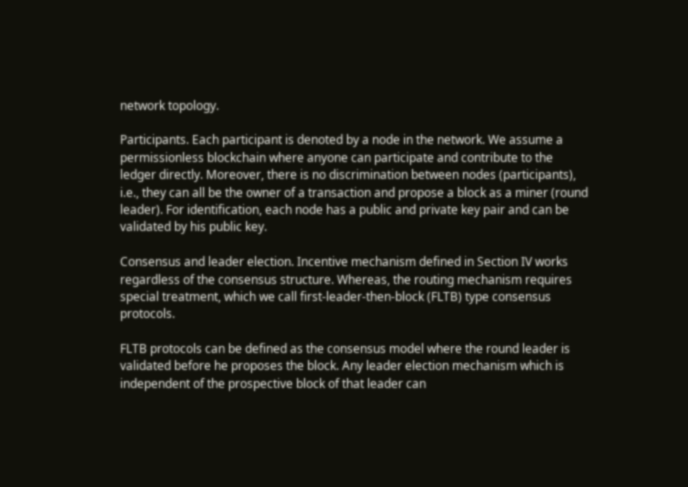network topology.

Participants. Each participant is denoted by a node in the network. We assume a permissionless blockchain where anyone can participate and contribute to the ledger directly. Moreover, there is no discrimination between nodes (participants), i.e., they can all be the owner of a transaction and propose a block as a miner (round leader). For identification, each node has a public and private key pair and can be validated by his public key.

Consensus and leader election. Incentive mechanism defined in Section IV works regardless of the consensus structure. Whereas, the routing mechanism requires special treatment, which we call first-leader-then-block (FLTB) type consensus protocols.

FLTB protocols can be defined as the consensus model where the round leader is validated before he proposes the block. Any leader election mechanism which is independent of the prospective block of that leader can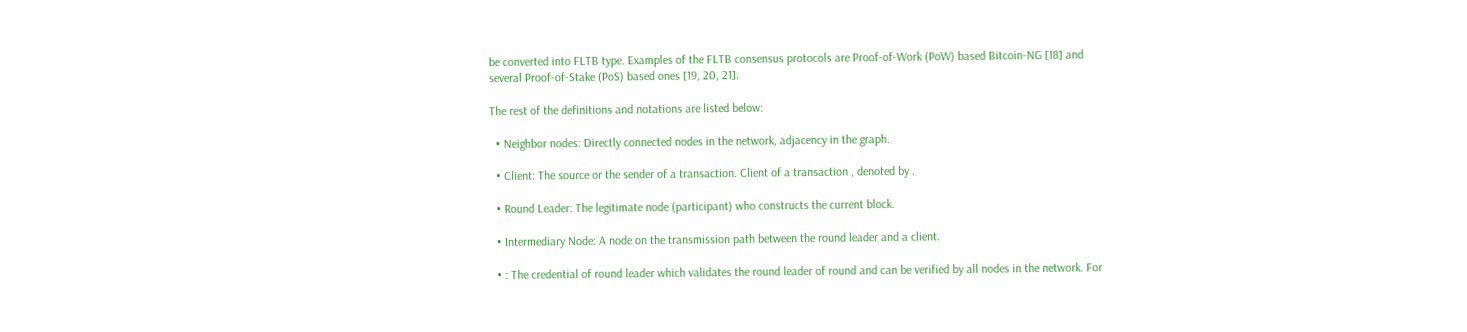be converted into FLTB type. Examples of the FLTB consensus protocols are Proof-of-Work (PoW) based Bitcoin-NG [18] and several Proof-of-Stake (PoS) based ones [19, 20, 21].

The rest of the definitions and notations are listed below:

  • Neighbor nodes: Directly connected nodes in the network, adjacency in the graph.

  • Client: The source or the sender of a transaction. Client of a transaction , denoted by .

  • Round Leader: The legitimate node (participant) who constructs the current block.

  • Intermediary Node: A node on the transmission path between the round leader and a client.

  • : The credential of round leader which validates the round leader of round and can be verified by all nodes in the network. For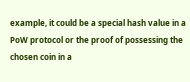example, it could be a special hash value in a PoW protocol or the proof of possessing the chosen coin in a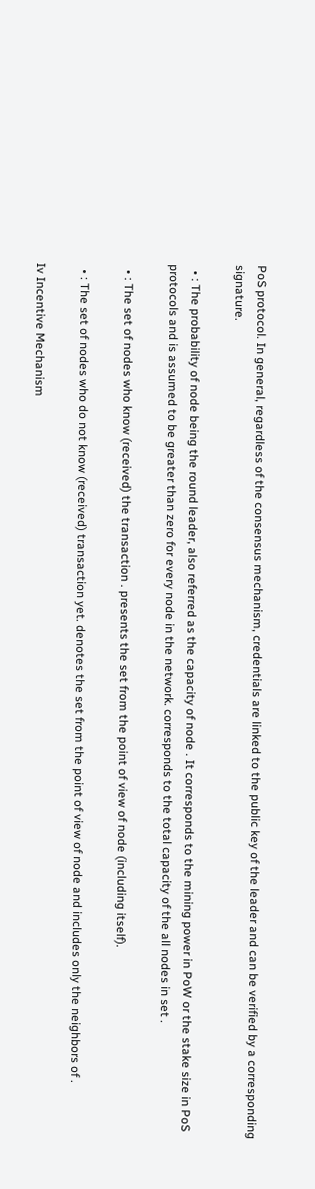PoS protocol. In general, regardless of the consensus mechanism, credentials are linked to the public key of the leader and can be verified by a corresponding signature.

  • : The probability of node being the round leader, also referred as the capacity of node . It corresponds to the mining power in PoW or the stake size in PoS protocols and is assumed to be greater than zero for every node in the network. corresponds to the total capacity of the all nodes in set .

  • : The set of nodes who know (received) the transaction . presents the set from the point of view of node (including itself).

  • : The set of nodes who do not know (received) transaction yet. denotes the set from the point of view of node and includes only the neighbors of .

Iv Incentive Mechanism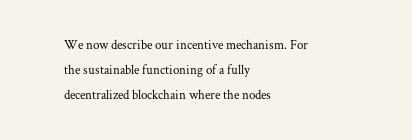We now describe our incentive mechanism. For the sustainable functioning of a fully decentralized blockchain where the nodes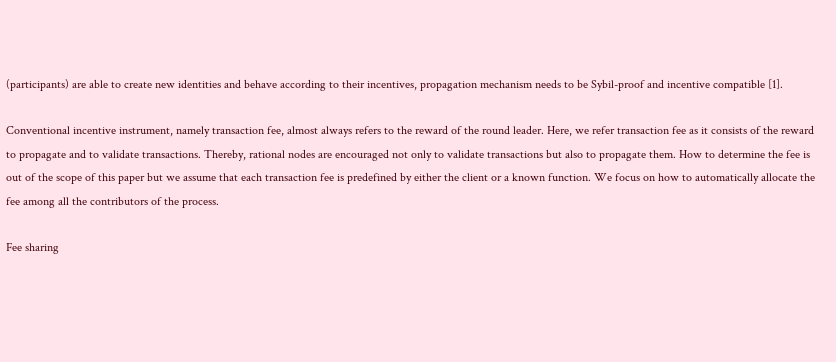(participants) are able to create new identities and behave according to their incentives, propagation mechanism needs to be Sybil-proof and incentive compatible [1].

Conventional incentive instrument, namely transaction fee, almost always refers to the reward of the round leader. Here, we refer transaction fee as it consists of the reward to propagate and to validate transactions. Thereby, rational nodes are encouraged not only to validate transactions but also to propagate them. How to determine the fee is out of the scope of this paper but we assume that each transaction fee is predefined by either the client or a known function. We focus on how to automatically allocate the fee among all the contributors of the process.

Fee sharing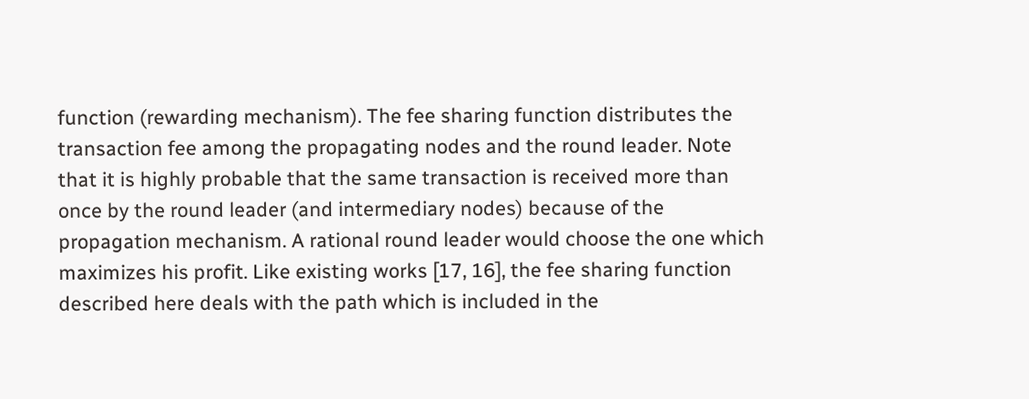function (rewarding mechanism). The fee sharing function distributes the transaction fee among the propagating nodes and the round leader. Note that it is highly probable that the same transaction is received more than once by the round leader (and intermediary nodes) because of the propagation mechanism. A rational round leader would choose the one which maximizes his profit. Like existing works [17, 16], the fee sharing function described here deals with the path which is included in the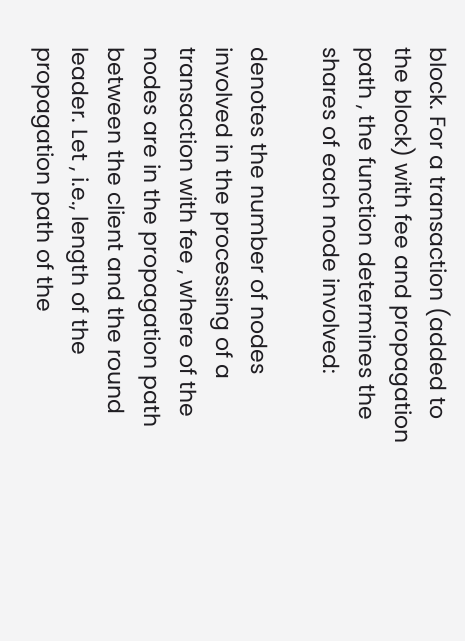block. For a transaction (added to the block) with fee and propagation path , the function determines the shares of each node involved:

denotes the number of nodes involved in the processing of a transaction with fee , where of the nodes are in the propagation path between the client and the round leader. Let , i.e., length of the propagation path of the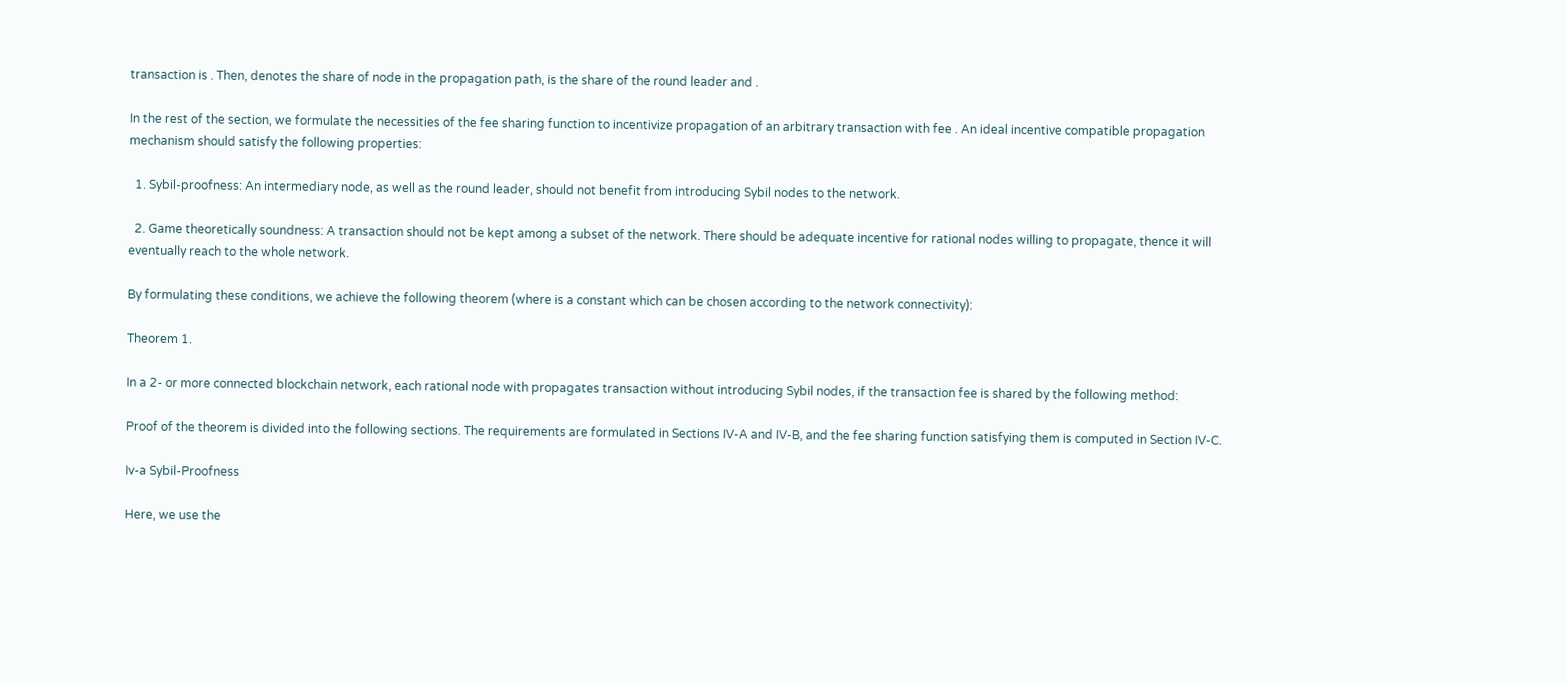transaction is . Then, denotes the share of node in the propagation path, is the share of the round leader and .

In the rest of the section, we formulate the necessities of the fee sharing function to incentivize propagation of an arbitrary transaction with fee . An ideal incentive compatible propagation mechanism should satisfy the following properties:

  1. Sybil-proofness: An intermediary node, as well as the round leader, should not benefit from introducing Sybil nodes to the network.

  2. Game theoretically soundness: A transaction should not be kept among a subset of the network. There should be adequate incentive for rational nodes willing to propagate, thence it will eventually reach to the whole network.

By formulating these conditions, we achieve the following theorem (where is a constant which can be chosen according to the network connectivity):

Theorem 1.

In a 2- or more connected blockchain network, each rational node with propagates transaction without introducing Sybil nodes, if the transaction fee is shared by the following method:

Proof of the theorem is divided into the following sections. The requirements are formulated in Sections IV-A and IV-B, and the fee sharing function satisfying them is computed in Section IV-C.

Iv-a Sybil-Proofness

Here, we use the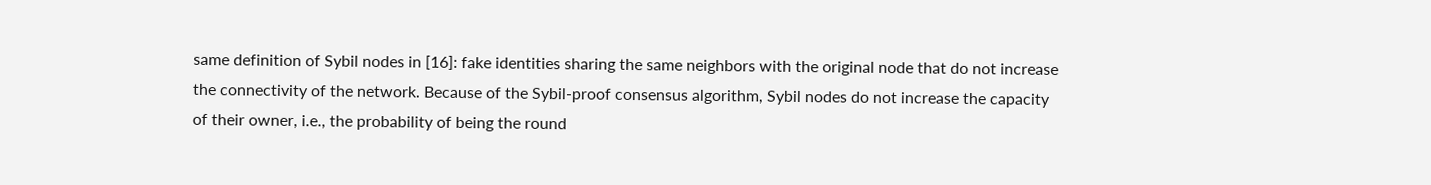same definition of Sybil nodes in [16]: fake identities sharing the same neighbors with the original node that do not increase the connectivity of the network. Because of the Sybil-proof consensus algorithm, Sybil nodes do not increase the capacity of their owner, i.e., the probability of being the round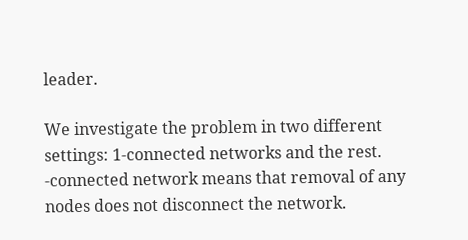leader.

We investigate the problem in two different settings: 1-connected networks and the rest. -connected network means that removal of any nodes does not disconnect the network.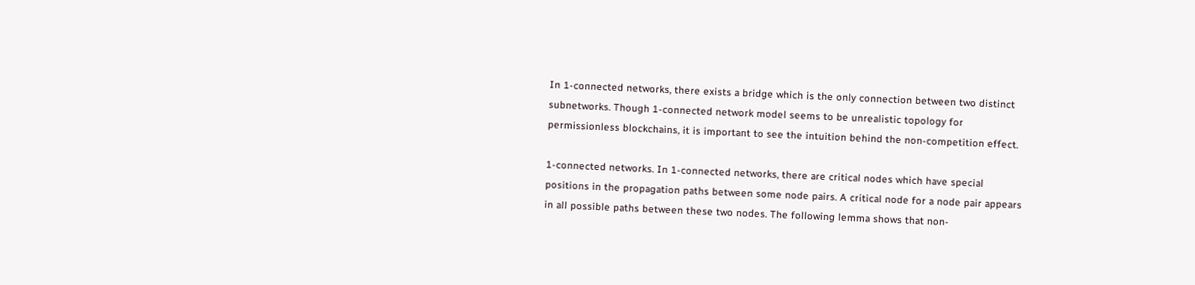In 1-connected networks, there exists a bridge which is the only connection between two distinct subnetworks. Though 1-connected network model seems to be unrealistic topology for permissionless blockchains, it is important to see the intuition behind the non-competition effect.

1-connected networks. In 1-connected networks, there are critical nodes which have special positions in the propagation paths between some node pairs. A critical node for a node pair appears in all possible paths between these two nodes. The following lemma shows that non-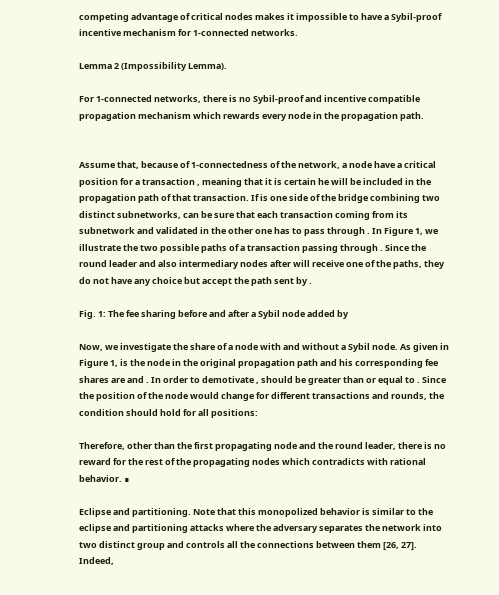competing advantage of critical nodes makes it impossible to have a Sybil-proof incentive mechanism for 1-connected networks.

Lemma 2 (Impossibility Lemma).

For 1-connected networks, there is no Sybil-proof and incentive compatible propagation mechanism which rewards every node in the propagation path.


Assume that, because of 1-connectedness of the network, a node have a critical position for a transaction , meaning that it is certain he will be included in the propagation path of that transaction. If is one side of the bridge combining two distinct subnetworks, can be sure that each transaction coming from its subnetwork and validated in the other one has to pass through . In Figure 1, we illustrate the two possible paths of a transaction passing through . Since the round leader and also intermediary nodes after will receive one of the paths, they do not have any choice but accept the path sent by .

Fig. 1: The fee sharing before and after a Sybil node added by

Now, we investigate the share of a node with and without a Sybil node. As given in Figure 1, is the node in the original propagation path and his corresponding fee shares are and . In order to demotivate , should be greater than or equal to . Since the position of the node would change for different transactions and rounds, the condition should hold for all positions:

Therefore, other than the first propagating node and the round leader, there is no reward for the rest of the propagating nodes which contradicts with rational behavior. ∎

Eclipse and partitioning. Note that this monopolized behavior is similar to the eclipse and partitioning attacks where the adversary separates the network into two distinct group and controls all the connections between them [26, 27]. Indeed,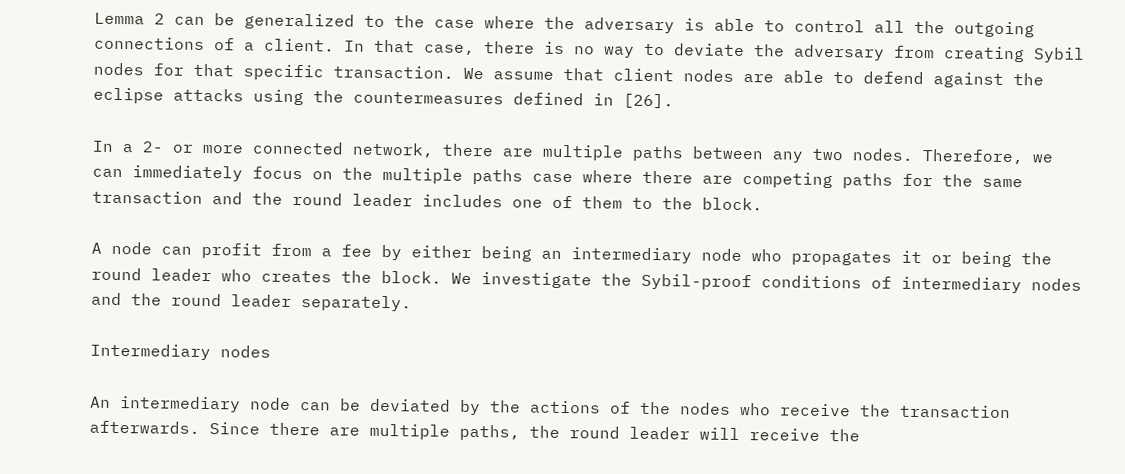Lemma 2 can be generalized to the case where the adversary is able to control all the outgoing connections of a client. In that case, there is no way to deviate the adversary from creating Sybil nodes for that specific transaction. We assume that client nodes are able to defend against the eclipse attacks using the countermeasures defined in [26].

In a 2- or more connected network, there are multiple paths between any two nodes. Therefore, we can immediately focus on the multiple paths case where there are competing paths for the same transaction and the round leader includes one of them to the block.

A node can profit from a fee by either being an intermediary node who propagates it or being the round leader who creates the block. We investigate the Sybil-proof conditions of intermediary nodes and the round leader separately.

Intermediary nodes

An intermediary node can be deviated by the actions of the nodes who receive the transaction afterwards. Since there are multiple paths, the round leader will receive the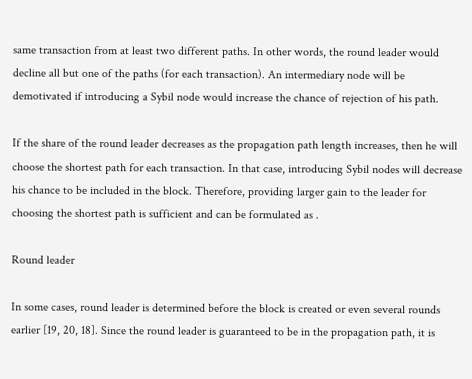same transaction from at least two different paths. In other words, the round leader would decline all but one of the paths (for each transaction). An intermediary node will be demotivated if introducing a Sybil node would increase the chance of rejection of his path.

If the share of the round leader decreases as the propagation path length increases, then he will choose the shortest path for each transaction. In that case, introducing Sybil nodes will decrease his chance to be included in the block. Therefore, providing larger gain to the leader for choosing the shortest path is sufficient and can be formulated as .

Round leader

In some cases, round leader is determined before the block is created or even several rounds earlier [19, 20, 18]. Since the round leader is guaranteed to be in the propagation path, it is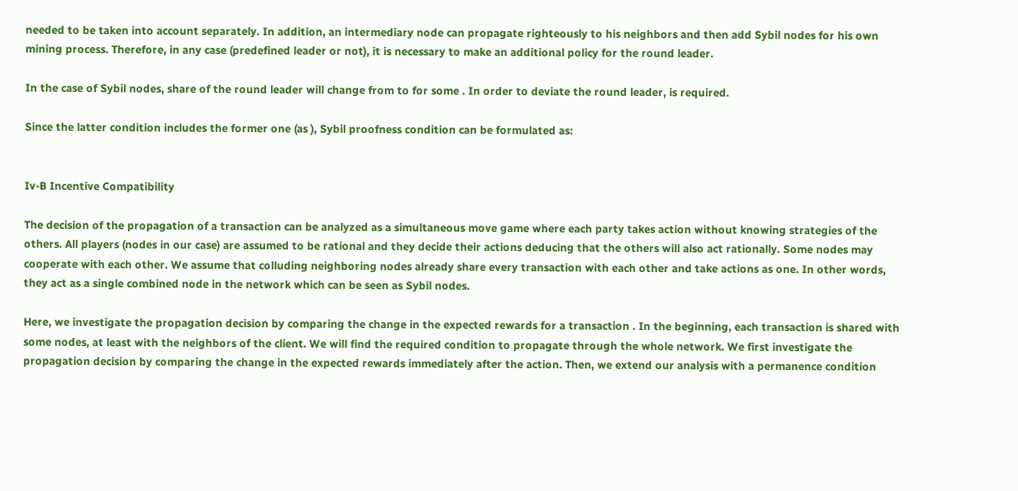needed to be taken into account separately. In addition, an intermediary node can propagate righteously to his neighbors and then add Sybil nodes for his own mining process. Therefore, in any case (predefined leader or not), it is necessary to make an additional policy for the round leader.

In the case of Sybil nodes, share of the round leader will change from to for some . In order to deviate the round leader, is required.

Since the latter condition includes the former one (as ), Sybil proofness condition can be formulated as:


Iv-B Incentive Compatibility

The decision of the propagation of a transaction can be analyzed as a simultaneous move game where each party takes action without knowing strategies of the others. All players (nodes in our case) are assumed to be rational and they decide their actions deducing that the others will also act rationally. Some nodes may cooperate with each other. We assume that colluding neighboring nodes already share every transaction with each other and take actions as one. In other words, they act as a single combined node in the network which can be seen as Sybil nodes.

Here, we investigate the propagation decision by comparing the change in the expected rewards for a transaction . In the beginning, each transaction is shared with some nodes, at least with the neighbors of the client. We will find the required condition to propagate through the whole network. We first investigate the propagation decision by comparing the change in the expected rewards immediately after the action. Then, we extend our analysis with a permanence condition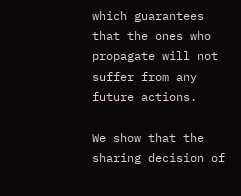which guarantees that the ones who propagate will not suffer from any future actions.

We show that the sharing decision of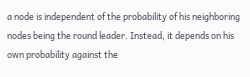a node is independent of the probability of his neighboring nodes being the round leader. Instead, it depends on his own probability against the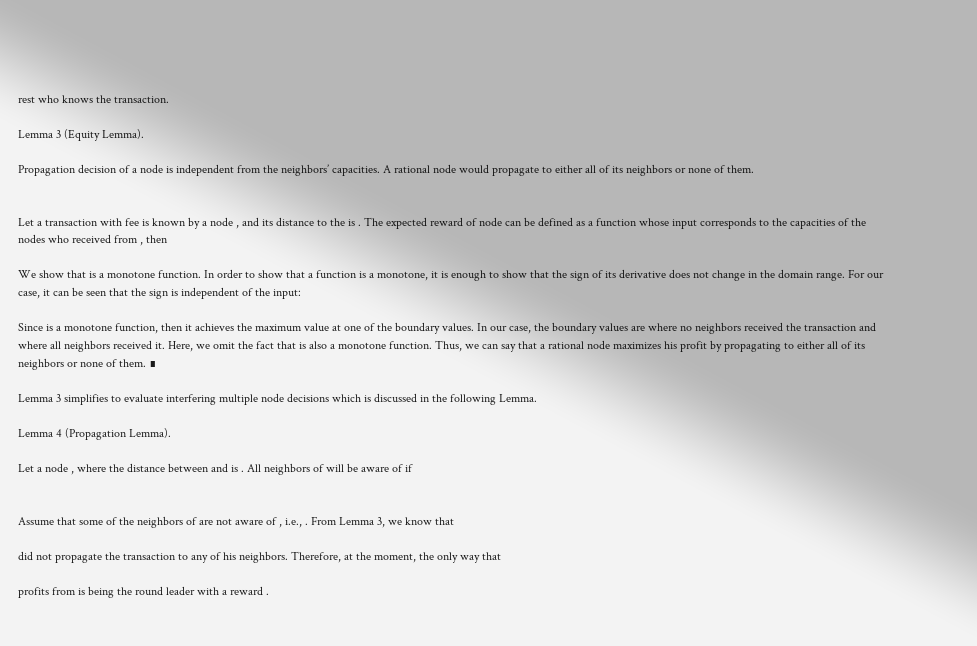rest who knows the transaction.

Lemma 3 (Equity Lemma).

Propagation decision of a node is independent from the neighbors’ capacities. A rational node would propagate to either all of its neighbors or none of them.


Let a transaction with fee is known by a node , and its distance to the is . The expected reward of node can be defined as a function whose input corresponds to the capacities of the nodes who received from , then

We show that is a monotone function. In order to show that a function is a monotone, it is enough to show that the sign of its derivative does not change in the domain range. For our case, it can be seen that the sign is independent of the input:

Since is a monotone function, then it achieves the maximum value at one of the boundary values. In our case, the boundary values are where no neighbors received the transaction and where all neighbors received it. Here, we omit the fact that is also a monotone function. Thus, we can say that a rational node maximizes his profit by propagating to either all of its neighbors or none of them. ∎

Lemma 3 simplifies to evaluate interfering multiple node decisions which is discussed in the following Lemma.

Lemma 4 (Propagation Lemma).

Let a node , where the distance between and is . All neighbors of will be aware of if


Assume that some of the neighbors of are not aware of , i.e., . From Lemma 3, we know that

did not propagate the transaction to any of his neighbors. Therefore, at the moment, the only way that

profits from is being the round leader with a reward .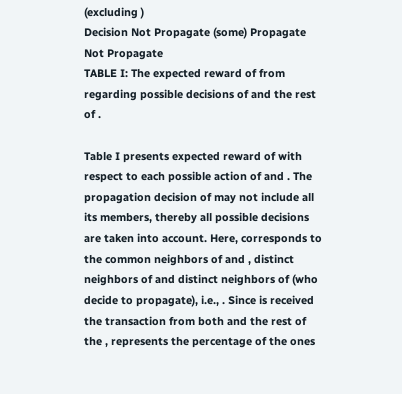(excluding )
Decision Not Propagate (some) Propagate
Not Propagate
TABLE I: The expected reward of from regarding possible decisions of and the rest of .

Table I presents expected reward of with respect to each possible action of and . The propagation decision of may not include all its members, thereby all possible decisions are taken into account. Here, corresponds to the common neighbors of and , distinct neighbors of and distinct neighbors of (who decide to propagate), i.e., . Since is received the transaction from both and the rest of the , represents the percentage of the ones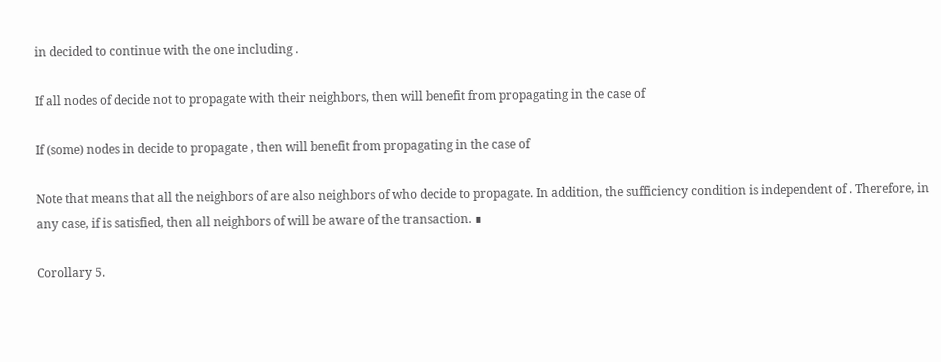in decided to continue with the one including .

If all nodes of decide not to propagate with their neighbors, then will benefit from propagating in the case of

If (some) nodes in decide to propagate , then will benefit from propagating in the case of

Note that means that all the neighbors of are also neighbors of who decide to propagate. In addition, the sufficiency condition is independent of . Therefore, in any case, if is satisfied, then all neighbors of will be aware of the transaction. ∎

Corollary 5.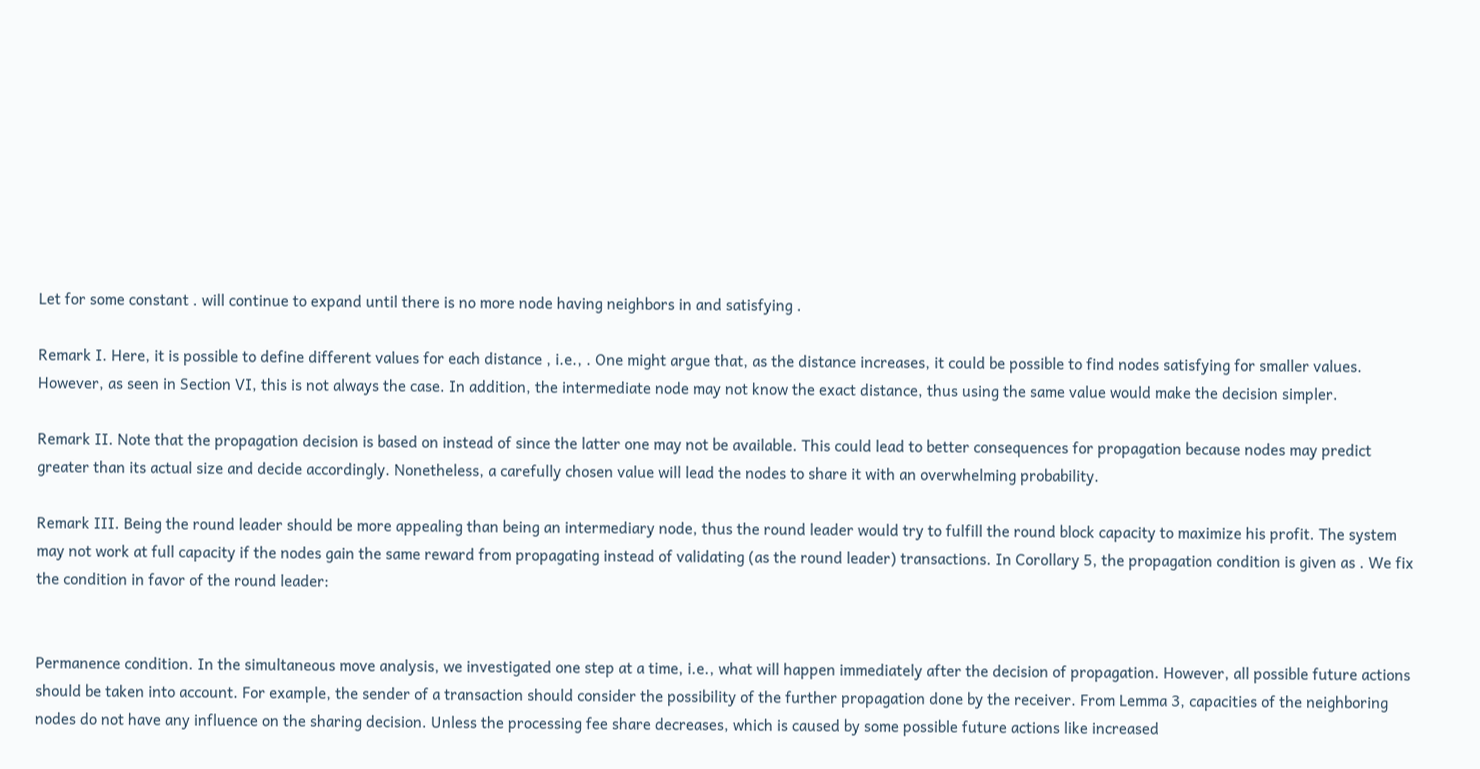Let for some constant . will continue to expand until there is no more node having neighbors in and satisfying .

Remark I. Here, it is possible to define different values for each distance , i.e., . One might argue that, as the distance increases, it could be possible to find nodes satisfying for smaller values. However, as seen in Section VI, this is not always the case. In addition, the intermediate node may not know the exact distance, thus using the same value would make the decision simpler.

Remark II. Note that the propagation decision is based on instead of since the latter one may not be available. This could lead to better consequences for propagation because nodes may predict greater than its actual size and decide accordingly. Nonetheless, a carefully chosen value will lead the nodes to share it with an overwhelming probability.

Remark III. Being the round leader should be more appealing than being an intermediary node, thus the round leader would try to fulfill the round block capacity to maximize his profit. The system may not work at full capacity if the nodes gain the same reward from propagating instead of validating (as the round leader) transactions. In Corollary 5, the propagation condition is given as . We fix the condition in favor of the round leader:


Permanence condition. In the simultaneous move analysis, we investigated one step at a time, i.e., what will happen immediately after the decision of propagation. However, all possible future actions should be taken into account. For example, the sender of a transaction should consider the possibility of the further propagation done by the receiver. From Lemma 3, capacities of the neighboring nodes do not have any influence on the sharing decision. Unless the processing fee share decreases, which is caused by some possible future actions like increased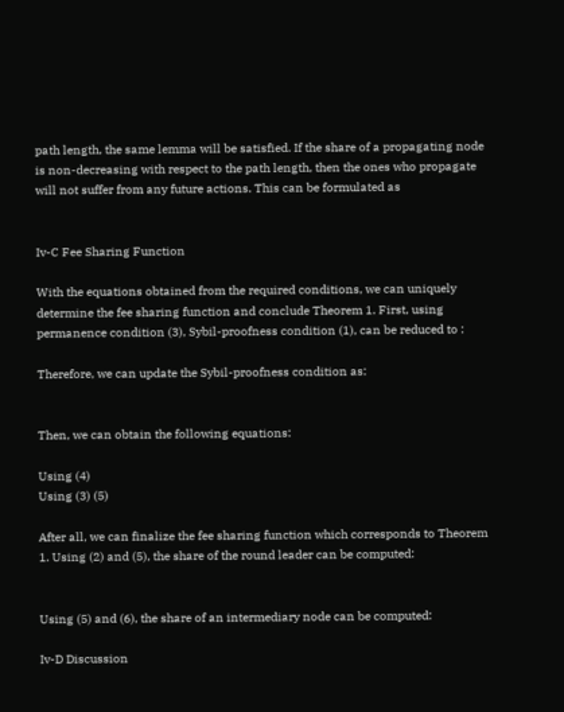path length, the same lemma will be satisfied. If the share of a propagating node is non-decreasing with respect to the path length, then the ones who propagate will not suffer from any future actions. This can be formulated as


Iv-C Fee Sharing Function

With the equations obtained from the required conditions, we can uniquely determine the fee sharing function and conclude Theorem 1. First, using permanence condition (3), Sybil-proofness condition (1), can be reduced to :

Therefore, we can update the Sybil-proofness condition as:


Then, we can obtain the following equations:

Using (4)
Using (3) (5)

After all, we can finalize the fee sharing function which corresponds to Theorem 1. Using (2) and (5), the share of the round leader can be computed:


Using (5) and (6), the share of an intermediary node can be computed:

Iv-D Discussion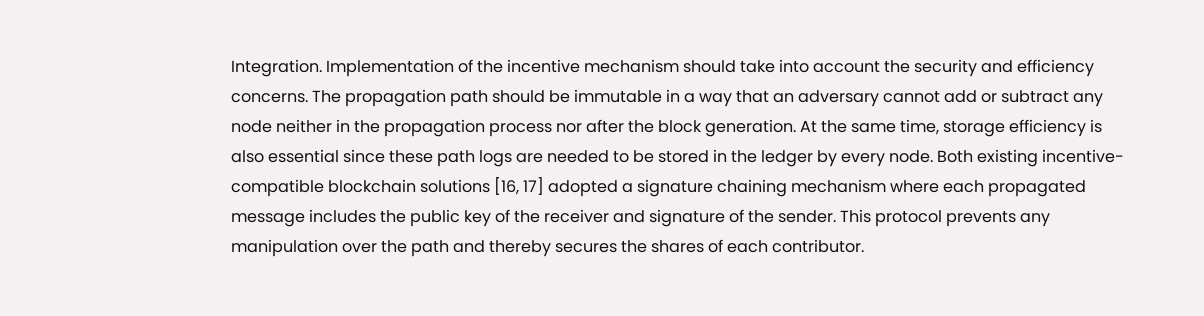Integration. Implementation of the incentive mechanism should take into account the security and efficiency concerns. The propagation path should be immutable in a way that an adversary cannot add or subtract any node neither in the propagation process nor after the block generation. At the same time, storage efficiency is also essential since these path logs are needed to be stored in the ledger by every node. Both existing incentive-compatible blockchain solutions [16, 17] adopted a signature chaining mechanism where each propagated message includes the public key of the receiver and signature of the sender. This protocol prevents any manipulation over the path and thereby secures the shares of each contributor.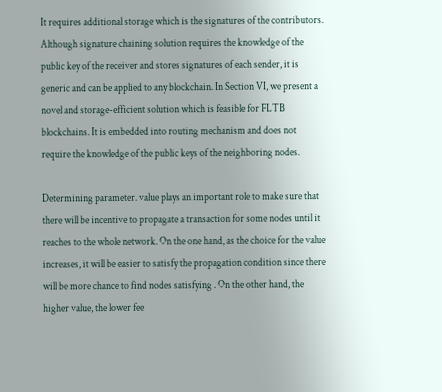It requires additional storage which is the signatures of the contributors. Although signature chaining solution requires the knowledge of the public key of the receiver and stores signatures of each sender, it is generic and can be applied to any blockchain. In Section VI, we present a novel and storage-efficient solution which is feasible for FLTB blockchains. It is embedded into routing mechanism and does not require the knowledge of the public keys of the neighboring nodes.

Determining parameter. value plays an important role to make sure that there will be incentive to propagate a transaction for some nodes until it reaches to the whole network. On the one hand, as the choice for the value increases, it will be easier to satisfy the propagation condition since there will be more chance to find nodes satisfying . On the other hand, the higher value, the lower fee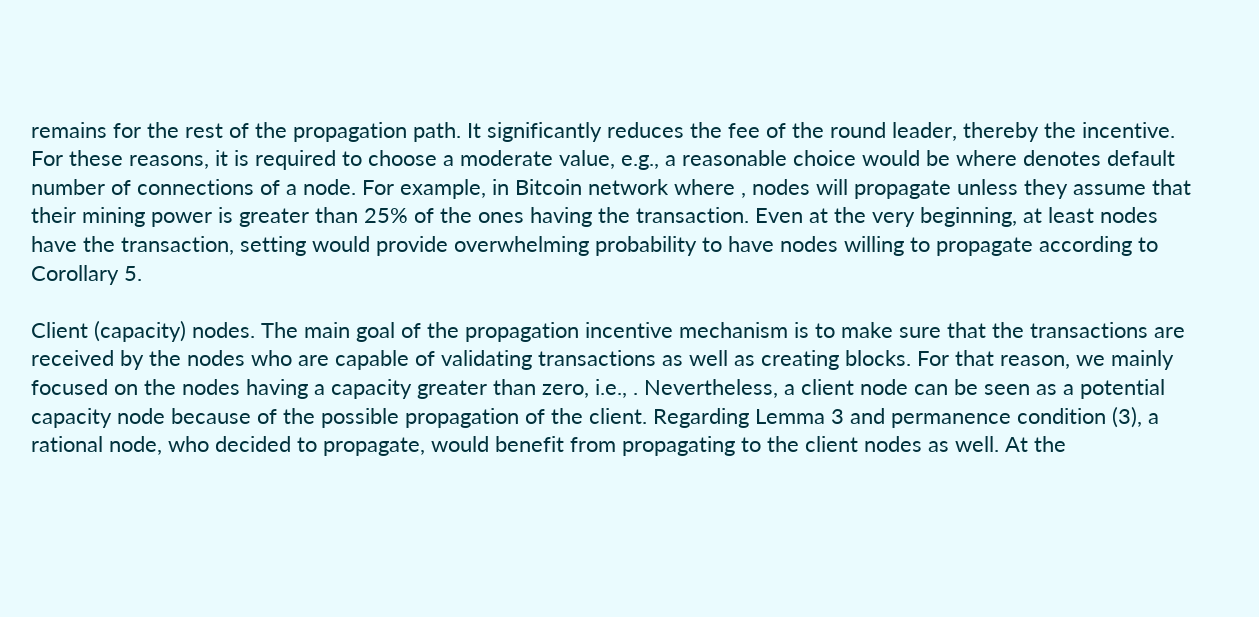remains for the rest of the propagation path. It significantly reduces the fee of the round leader, thereby the incentive. For these reasons, it is required to choose a moderate value, e.g., a reasonable choice would be where denotes default number of connections of a node. For example, in Bitcoin network where , nodes will propagate unless they assume that their mining power is greater than 25% of the ones having the transaction. Even at the very beginning, at least nodes have the transaction, setting would provide overwhelming probability to have nodes willing to propagate according to Corollary 5.

Client (capacity) nodes. The main goal of the propagation incentive mechanism is to make sure that the transactions are received by the nodes who are capable of validating transactions as well as creating blocks. For that reason, we mainly focused on the nodes having a capacity greater than zero, i.e., . Nevertheless, a client node can be seen as a potential capacity node because of the possible propagation of the client. Regarding Lemma 3 and permanence condition (3), a rational node, who decided to propagate, would benefit from propagating to the client nodes as well. At the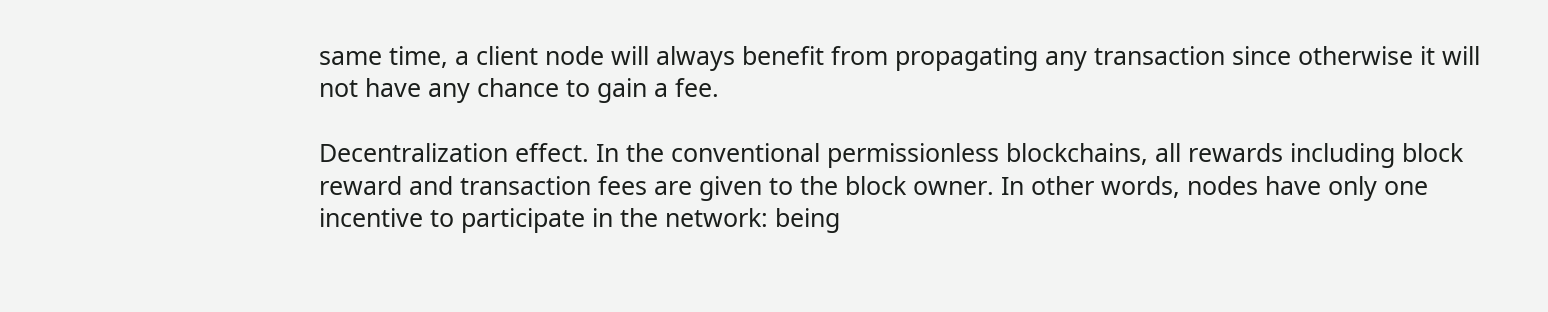same time, a client node will always benefit from propagating any transaction since otherwise it will not have any chance to gain a fee.

Decentralization effect. In the conventional permissionless blockchains, all rewards including block reward and transaction fees are given to the block owner. In other words, nodes have only one incentive to participate in the network: being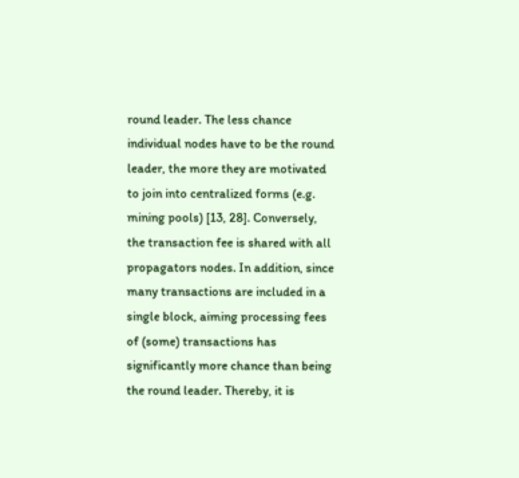round leader. The less chance individual nodes have to be the round leader, the more they are motivated to join into centralized forms (e.g. mining pools) [13, 28]. Conversely, the transaction fee is shared with all propagators nodes. In addition, since many transactions are included in a single block, aiming processing fees of (some) transactions has significantly more chance than being the round leader. Thereby, it is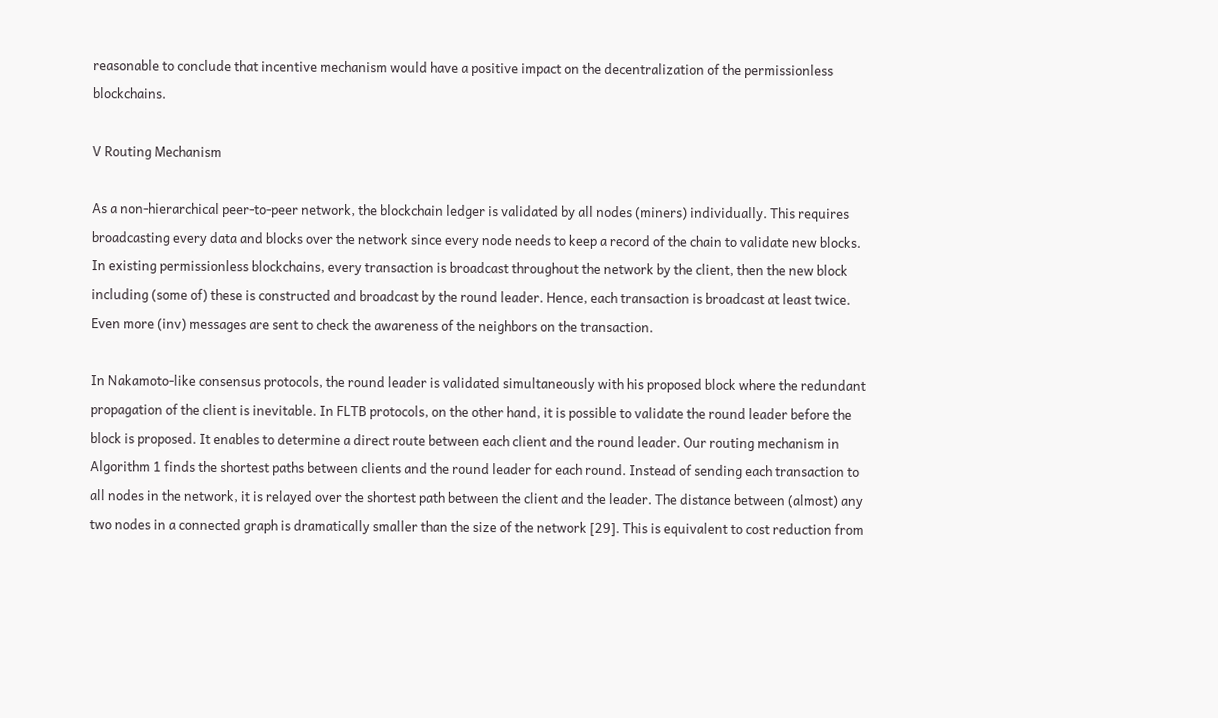reasonable to conclude that incentive mechanism would have a positive impact on the decentralization of the permissionless blockchains.

V Routing Mechanism

As a non-hierarchical peer-to-peer network, the blockchain ledger is validated by all nodes (miners) individually. This requires broadcasting every data and blocks over the network since every node needs to keep a record of the chain to validate new blocks. In existing permissionless blockchains, every transaction is broadcast throughout the network by the client, then the new block including (some of) these is constructed and broadcast by the round leader. Hence, each transaction is broadcast at least twice. Even more (inv) messages are sent to check the awareness of the neighbors on the transaction.

In Nakamoto-like consensus protocols, the round leader is validated simultaneously with his proposed block where the redundant propagation of the client is inevitable. In FLTB protocols, on the other hand, it is possible to validate the round leader before the block is proposed. It enables to determine a direct route between each client and the round leader. Our routing mechanism in Algorithm 1 finds the shortest paths between clients and the round leader for each round. Instead of sending each transaction to all nodes in the network, it is relayed over the shortest path between the client and the leader. The distance between (almost) any two nodes in a connected graph is dramatically smaller than the size of the network [29]. This is equivalent to cost reduction from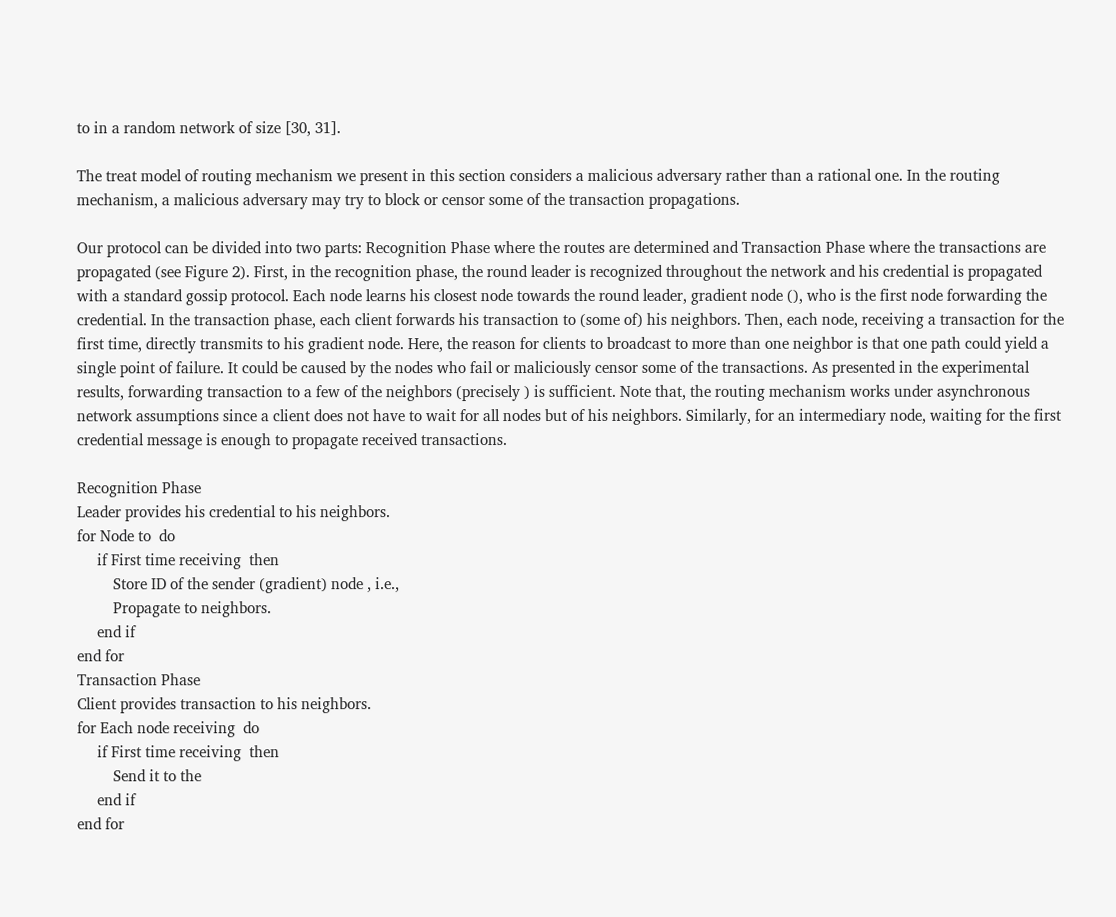to in a random network of size [30, 31].

The treat model of routing mechanism we present in this section considers a malicious adversary rather than a rational one. In the routing mechanism, a malicious adversary may try to block or censor some of the transaction propagations.

Our protocol can be divided into two parts: Recognition Phase where the routes are determined and Transaction Phase where the transactions are propagated (see Figure 2). First, in the recognition phase, the round leader is recognized throughout the network and his credential is propagated with a standard gossip protocol. Each node learns his closest node towards the round leader, gradient node (), who is the first node forwarding the credential. In the transaction phase, each client forwards his transaction to (some of) his neighbors. Then, each node, receiving a transaction for the first time, directly transmits to his gradient node. Here, the reason for clients to broadcast to more than one neighbor is that one path could yield a single point of failure. It could be caused by the nodes who fail or maliciously censor some of the transactions. As presented in the experimental results, forwarding transaction to a few of the neighbors (precisely ) is sufficient. Note that, the routing mechanism works under asynchronous network assumptions since a client does not have to wait for all nodes but of his neighbors. Similarly, for an intermediary node, waiting for the first credential message is enough to propagate received transactions.

Recognition Phase
Leader provides his credential to his neighbors.
for Node to  do
     if First time receiving  then
         Store ID of the sender (gradient) node , i.e.,
         Propagate to neighbors.
     end if
end for
Transaction Phase
Client provides transaction to his neighbors.
for Each node receiving  do
     if First time receiving  then
         Send it to the
     end if
end for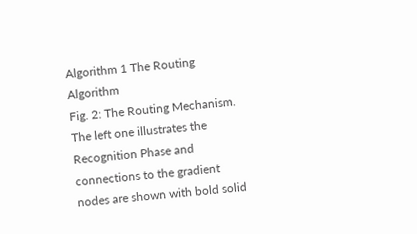Algorithm 1 The Routing Algorithm
Fig. 2: The Routing Mechanism. The left one illustrates the Recognition Phase and connections to the gradient nodes are shown with bold solid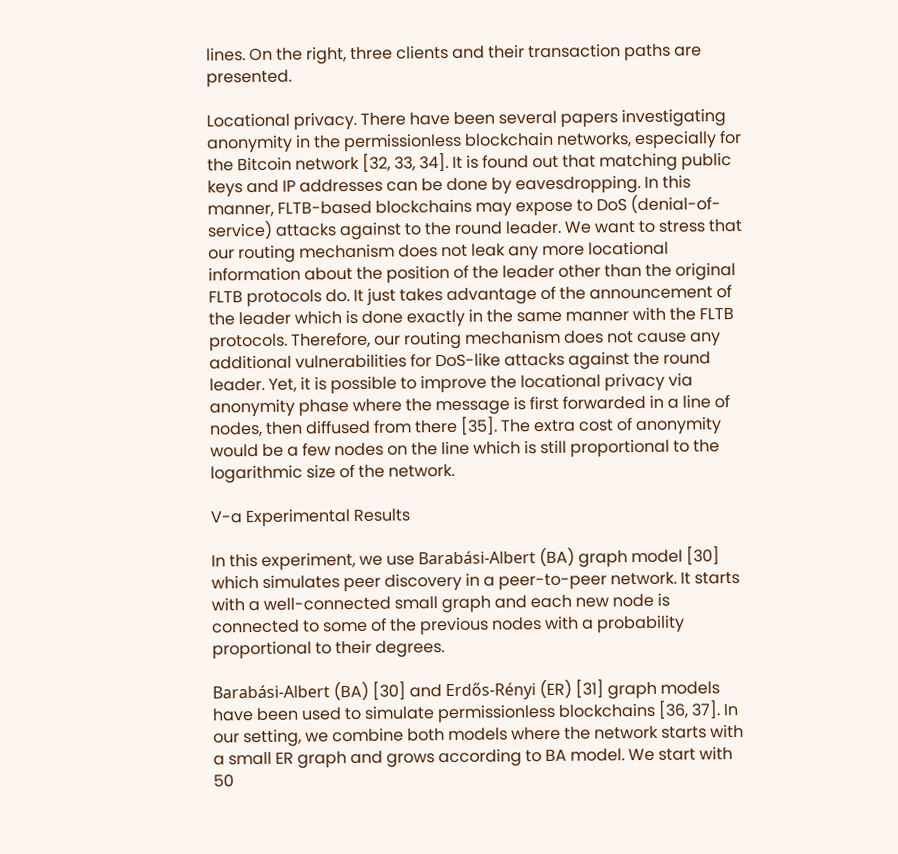lines. On the right, three clients and their transaction paths are presented.

Locational privacy. There have been several papers investigating anonymity in the permissionless blockchain networks, especially for the Bitcoin network [32, 33, 34]. It is found out that matching public keys and IP addresses can be done by eavesdropping. In this manner, FLTB-based blockchains may expose to DoS (denial-of-service) attacks against to the round leader. We want to stress that our routing mechanism does not leak any more locational information about the position of the leader other than the original FLTB protocols do. It just takes advantage of the announcement of the leader which is done exactly in the same manner with the FLTB protocols. Therefore, our routing mechanism does not cause any additional vulnerabilities for DoS-like attacks against the round leader. Yet, it is possible to improve the locational privacy via anonymity phase where the message is first forwarded in a line of nodes, then diffused from there [35]. The extra cost of anonymity would be a few nodes on the line which is still proportional to the logarithmic size of the network.

V-a Experimental Results

In this experiment, we use Barabási-Albert (BA) graph model [30] which simulates peer discovery in a peer-to-peer network. It starts with a well-connected small graph and each new node is connected to some of the previous nodes with a probability proportional to their degrees.

Barabási-Albert (BA) [30] and Erdős-Rényi (ER) [31] graph models have been used to simulate permissionless blockchains [36, 37]. In our setting, we combine both models where the network starts with a small ER graph and grows according to BA model. We start with 50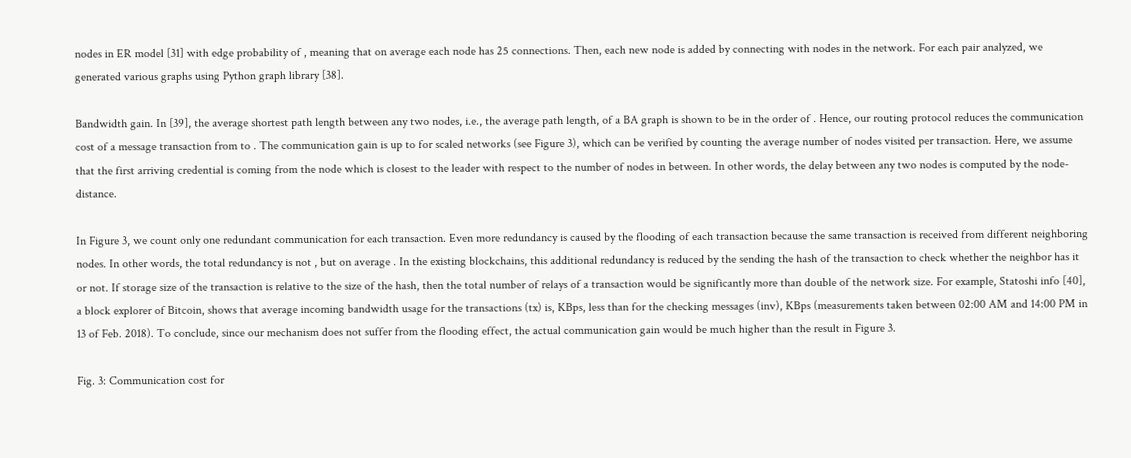nodes in ER model [31] with edge probability of , meaning that on average each node has 25 connections. Then, each new node is added by connecting with nodes in the network. For each pair analyzed, we generated various graphs using Python graph library [38].

Bandwidth gain. In [39], the average shortest path length between any two nodes, i.e., the average path length, of a BA graph is shown to be in the order of . Hence, our routing protocol reduces the communication cost of a message transaction from to . The communication gain is up to for scaled networks (see Figure 3), which can be verified by counting the average number of nodes visited per transaction. Here, we assume that the first arriving credential is coming from the node which is closest to the leader with respect to the number of nodes in between. In other words, the delay between any two nodes is computed by the node-distance.

In Figure 3, we count only one redundant communication for each transaction. Even more redundancy is caused by the flooding of each transaction because the same transaction is received from different neighboring nodes. In other words, the total redundancy is not , but on average . In the existing blockchains, this additional redundancy is reduced by the sending the hash of the transaction to check whether the neighbor has it or not. If storage size of the transaction is relative to the size of the hash, then the total number of relays of a transaction would be significantly more than double of the network size. For example, Statoshi info [40], a block explorer of Bitcoin, shows that average incoming bandwidth usage for the transactions (tx) is, KBps, less than for the checking messages (inv), KBps (measurements taken between 02:00 AM and 14:00 PM in 13 of Feb. 2018). To conclude, since our mechanism does not suffer from the flooding effect, the actual communication gain would be much higher than the result in Figure 3.

Fig. 3: Communication cost for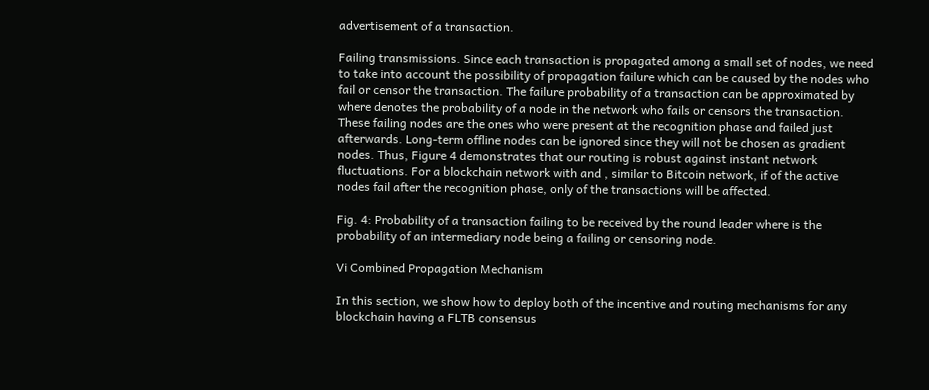advertisement of a transaction.

Failing transmissions. Since each transaction is propagated among a small set of nodes, we need to take into account the possibility of propagation failure which can be caused by the nodes who fail or censor the transaction. The failure probability of a transaction can be approximated by where denotes the probability of a node in the network who fails or censors the transaction. These failing nodes are the ones who were present at the recognition phase and failed just afterwards. Long-term offline nodes can be ignored since they will not be chosen as gradient nodes. Thus, Figure 4 demonstrates that our routing is robust against instant network fluctuations. For a blockchain network with and , similar to Bitcoin network, if of the active nodes fail after the recognition phase, only of the transactions will be affected.

Fig. 4: Probability of a transaction failing to be received by the round leader where is the probability of an intermediary node being a failing or censoring node.

Vi Combined Propagation Mechanism

In this section, we show how to deploy both of the incentive and routing mechanisms for any blockchain having a FLTB consensus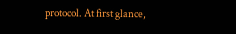protocol. At first glance,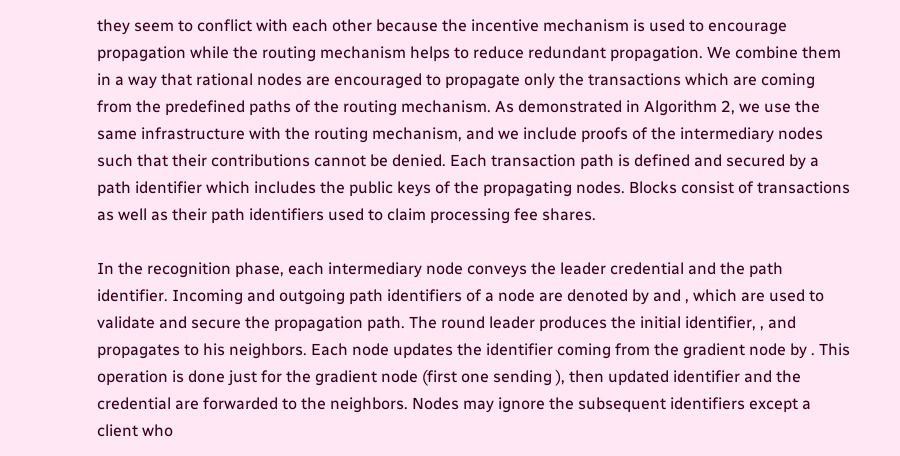they seem to conflict with each other because the incentive mechanism is used to encourage propagation while the routing mechanism helps to reduce redundant propagation. We combine them in a way that rational nodes are encouraged to propagate only the transactions which are coming from the predefined paths of the routing mechanism. As demonstrated in Algorithm 2, we use the same infrastructure with the routing mechanism, and we include proofs of the intermediary nodes such that their contributions cannot be denied. Each transaction path is defined and secured by a path identifier which includes the public keys of the propagating nodes. Blocks consist of transactions as well as their path identifiers used to claim processing fee shares.

In the recognition phase, each intermediary node conveys the leader credential and the path identifier. Incoming and outgoing path identifiers of a node are denoted by and , which are used to validate and secure the propagation path. The round leader produces the initial identifier, , and propagates to his neighbors. Each node updates the identifier coming from the gradient node by . This operation is done just for the gradient node (first one sending ), then updated identifier and the credential are forwarded to the neighbors. Nodes may ignore the subsequent identifiers except a client who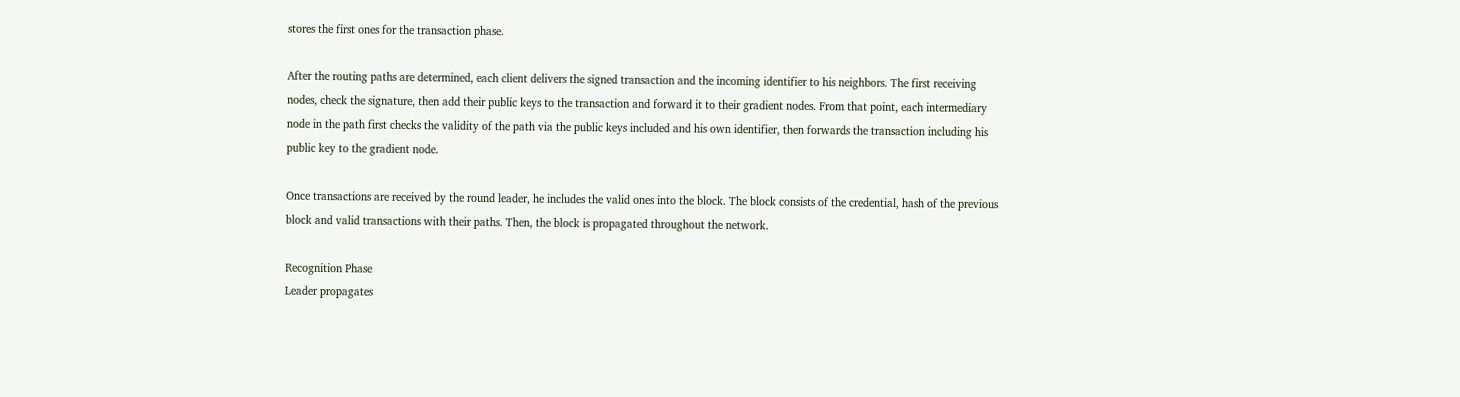stores the first ones for the transaction phase.

After the routing paths are determined, each client delivers the signed transaction and the incoming identifier to his neighbors. The first receiving nodes, check the signature, then add their public keys to the transaction and forward it to their gradient nodes. From that point, each intermediary node in the path first checks the validity of the path via the public keys included and his own identifier, then forwards the transaction including his public key to the gradient node.

Once transactions are received by the round leader, he includes the valid ones into the block. The block consists of the credential, hash of the previous block and valid transactions with their paths. Then, the block is propagated throughout the network.

Recognition Phase
Leader propagates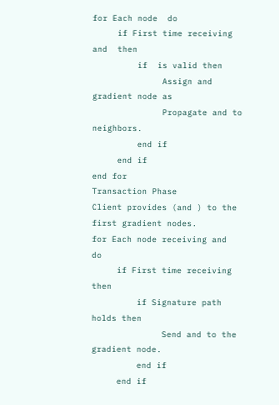for Each node  do
     if First time receiving and  then
         if  is valid then
              Assign and gradient node as
              Propagate and to neighbors.
         end if
     end if
end for
Transaction Phase
Client provides (and ) to the first gradient nodes.
for Each node receiving and  do
     if First time receiving  then
         if Signature path holds then
              Send and to the gradient node.
         end if
     end if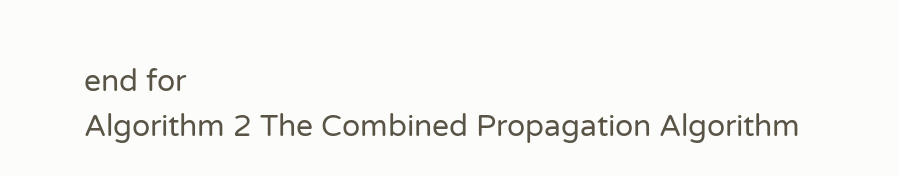end for
Algorithm 2 The Combined Propagation Algorithm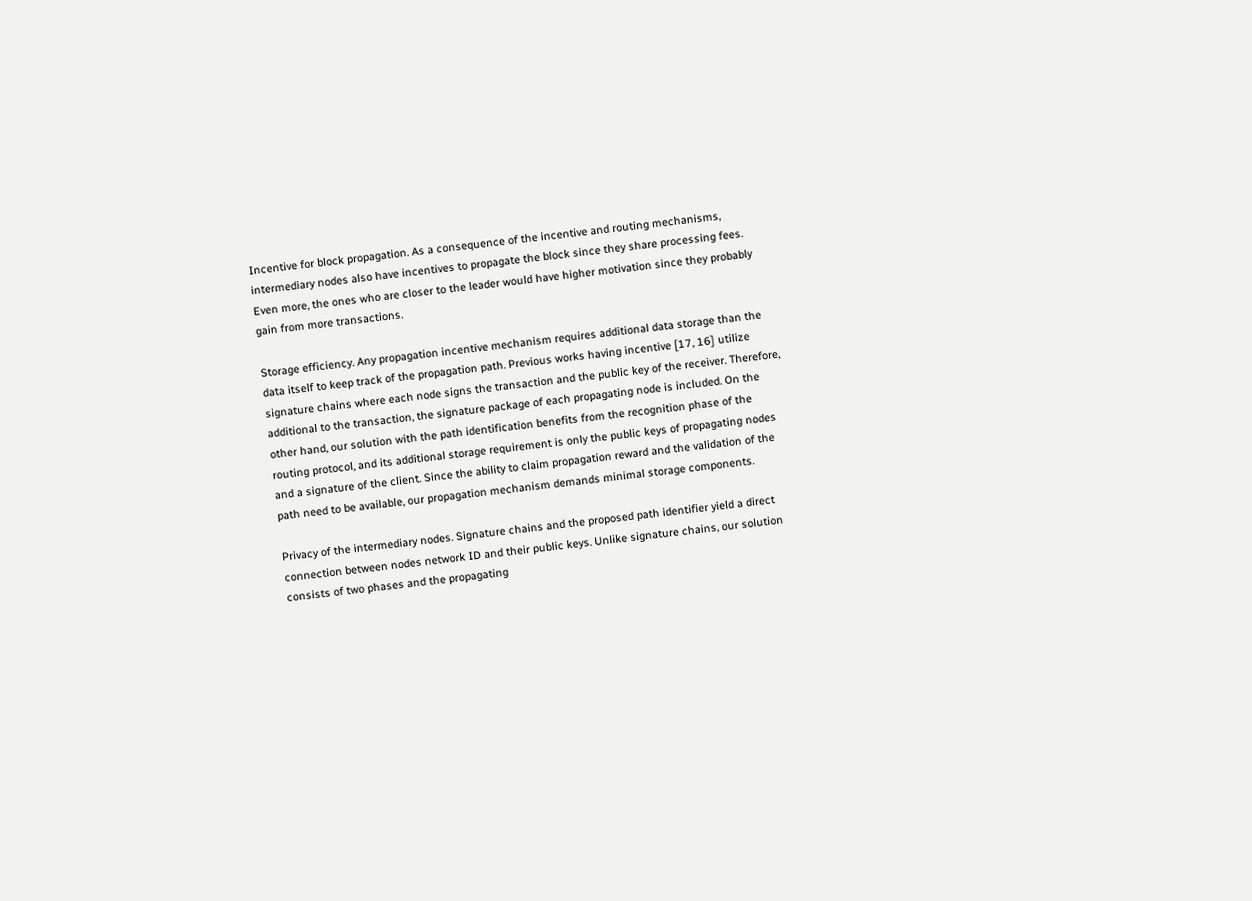Incentive for block propagation. As a consequence of the incentive and routing mechanisms, intermediary nodes also have incentives to propagate the block since they share processing fees. Even more, the ones who are closer to the leader would have higher motivation since they probably gain from more transactions.

Storage efficiency. Any propagation incentive mechanism requires additional data storage than the data itself to keep track of the propagation path. Previous works having incentive [17, 16] utilize signature chains where each node signs the transaction and the public key of the receiver. Therefore, additional to the transaction, the signature package of each propagating node is included. On the other hand, our solution with the path identification benefits from the recognition phase of the routing protocol, and its additional storage requirement is only the public keys of propagating nodes and a signature of the client. Since the ability to claim propagation reward and the validation of the path need to be available, our propagation mechanism demands minimal storage components.

Privacy of the intermediary nodes. Signature chains and the proposed path identifier yield a direct connection between nodes network ID and their public keys. Unlike signature chains, our solution consists of two phases and the propagating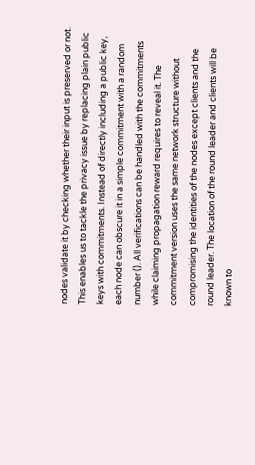nodes validate it by checking whether their input is preserved or not. This enables us to tackle the privacy issue by replacing plain public keys with commitments. Instead of directly including a public key, each node can obscure it in a simple commitment with a random number (). All verifications can be handled with the commitments while claiming propagation reward requires to reveal it. The commitment version uses the same network structure without compromising the identities of the nodes except clients and the round leader. The location of the round leader and clients will be known to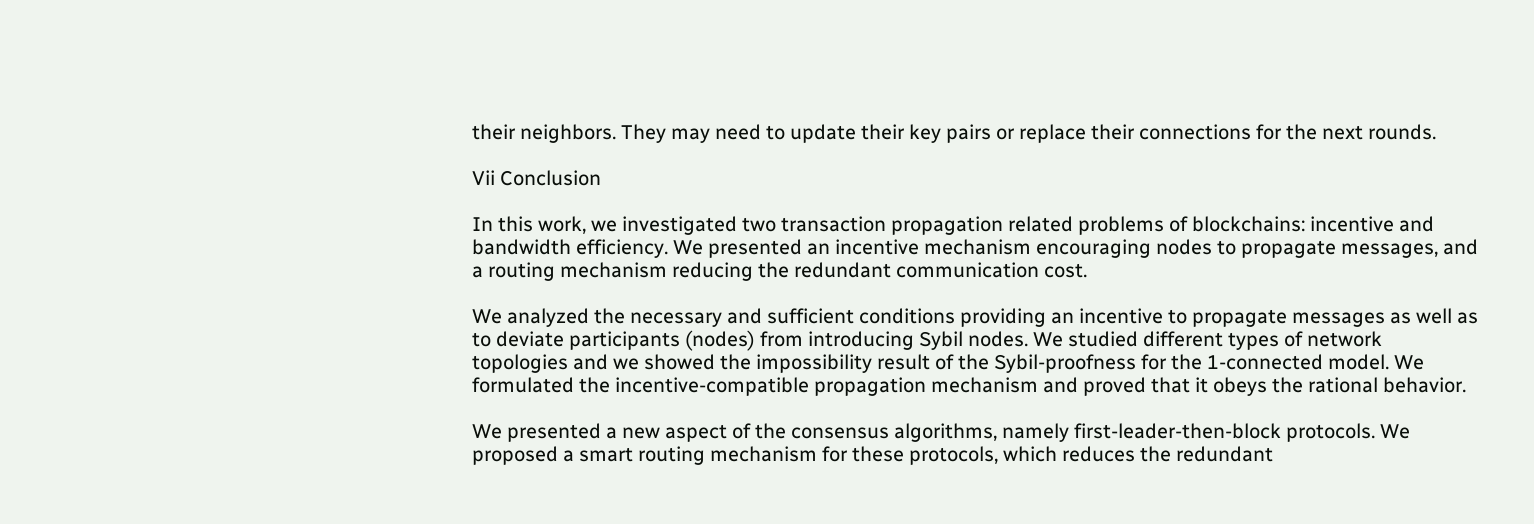their neighbors. They may need to update their key pairs or replace their connections for the next rounds.

Vii Conclusion

In this work, we investigated two transaction propagation related problems of blockchains: incentive and bandwidth efficiency. We presented an incentive mechanism encouraging nodes to propagate messages, and a routing mechanism reducing the redundant communication cost.

We analyzed the necessary and sufficient conditions providing an incentive to propagate messages as well as to deviate participants (nodes) from introducing Sybil nodes. We studied different types of network topologies and we showed the impossibility result of the Sybil-proofness for the 1-connected model. We formulated the incentive-compatible propagation mechanism and proved that it obeys the rational behavior.

We presented a new aspect of the consensus algorithms, namely first-leader-then-block protocols. We proposed a smart routing mechanism for these protocols, which reduces the redundant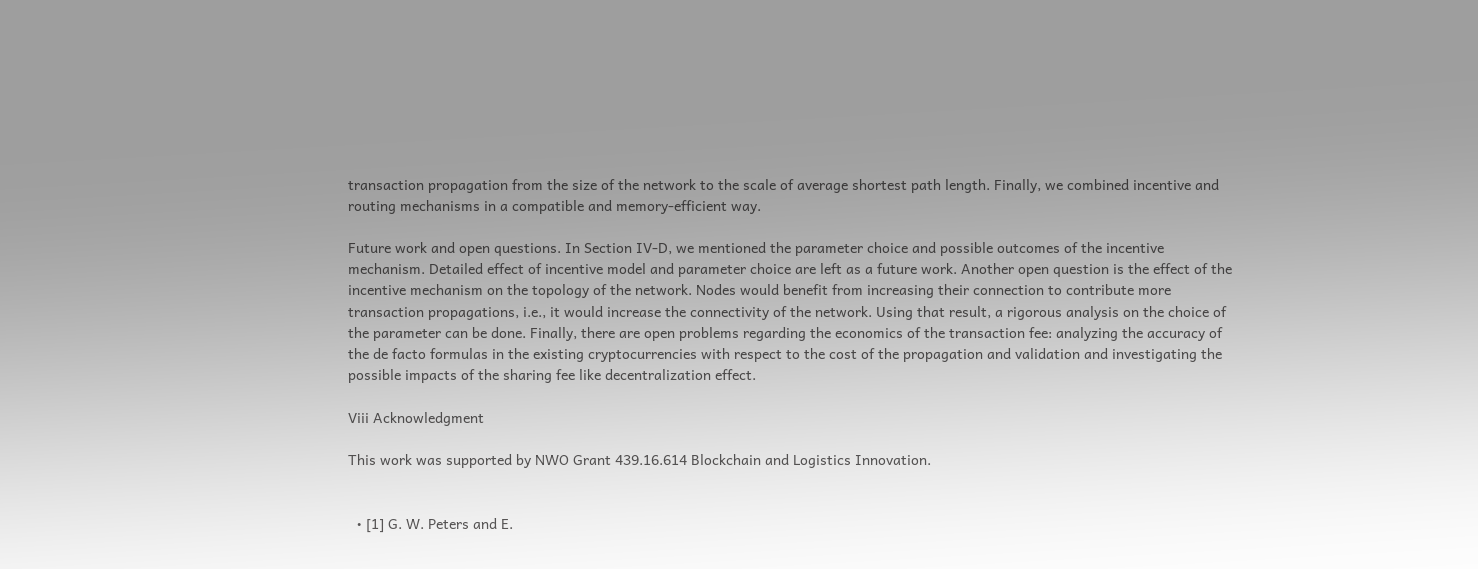transaction propagation from the size of the network to the scale of average shortest path length. Finally, we combined incentive and routing mechanisms in a compatible and memory-efficient way.

Future work and open questions. In Section IV-D, we mentioned the parameter choice and possible outcomes of the incentive mechanism. Detailed effect of incentive model and parameter choice are left as a future work. Another open question is the effect of the incentive mechanism on the topology of the network. Nodes would benefit from increasing their connection to contribute more transaction propagations, i.e., it would increase the connectivity of the network. Using that result, a rigorous analysis on the choice of the parameter can be done. Finally, there are open problems regarding the economics of the transaction fee: analyzing the accuracy of the de facto formulas in the existing cryptocurrencies with respect to the cost of the propagation and validation and investigating the possible impacts of the sharing fee like decentralization effect.

Viii Acknowledgment

This work was supported by NWO Grant 439.16.614 Blockchain and Logistics Innovation.


  • [1] G. W. Peters and E.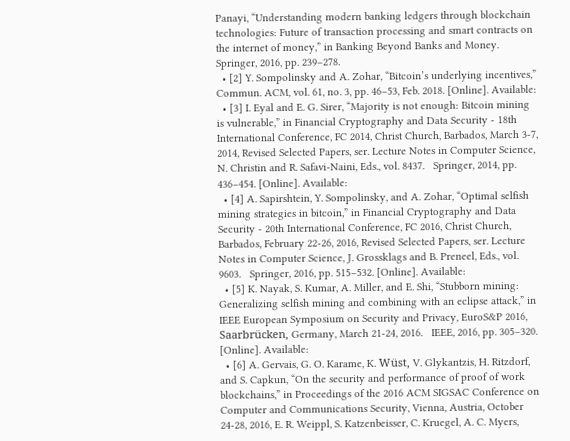Panayi, “Understanding modern banking ledgers through blockchain technologies: Future of transaction processing and smart contracts on the internet of money,” in Banking Beyond Banks and Money.   Springer, 2016, pp. 239–278.
  • [2] Y. Sompolinsky and A. Zohar, “Bitcoin’s underlying incentives,” Commun. ACM, vol. 61, no. 3, pp. 46–53, Feb. 2018. [Online]. Available:
  • [3] I. Eyal and E. G. Sirer, “Majority is not enough: Bitcoin mining is vulnerable,” in Financial Cryptography and Data Security - 18th International Conference, FC 2014, Christ Church, Barbados, March 3-7, 2014, Revised Selected Papers, ser. Lecture Notes in Computer Science, N. Christin and R. Safavi-Naini, Eds., vol. 8437.   Springer, 2014, pp. 436–454. [Online]. Available:
  • [4] A. Sapirshtein, Y. Sompolinsky, and A. Zohar, “Optimal selfish mining strategies in bitcoin,” in Financial Cryptography and Data Security - 20th International Conference, FC 2016, Christ Church, Barbados, February 22-26, 2016, Revised Selected Papers, ser. Lecture Notes in Computer Science, J. Grossklags and B. Preneel, Eds., vol. 9603.   Springer, 2016, pp. 515–532. [Online]. Available:
  • [5] K. Nayak, S. Kumar, A. Miller, and E. Shi, “Stubborn mining: Generalizing selfish mining and combining with an eclipse attack,” in IEEE European Symposium on Security and Privacy, EuroS&P 2016, Saarbrücken, Germany, March 21-24, 2016.   IEEE, 2016, pp. 305–320. [Online]. Available:
  • [6] A. Gervais, G. O. Karame, K. Wüst, V. Glykantzis, H. Ritzdorf, and S. Capkun, “On the security and performance of proof of work blockchains,” in Proceedings of the 2016 ACM SIGSAC Conference on Computer and Communications Security, Vienna, Austria, October 24-28, 2016, E. R. Weippl, S. Katzenbeisser, C. Kruegel, A. C. Myers,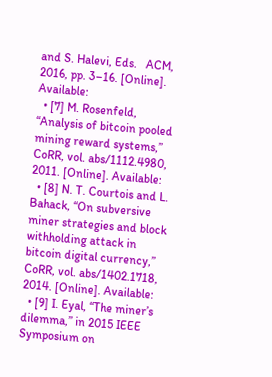and S. Halevi, Eds.   ACM, 2016, pp. 3–16. [Online]. Available:
  • [7] M. Rosenfeld, “Analysis of bitcoin pooled mining reward systems,” CoRR, vol. abs/1112.4980, 2011. [Online]. Available:
  • [8] N. T. Courtois and L. Bahack, “On subversive miner strategies and block withholding attack in bitcoin digital currency,” CoRR, vol. abs/1402.1718, 2014. [Online]. Available:
  • [9] I. Eyal, “The miner’s dilemma,” in 2015 IEEE Symposium on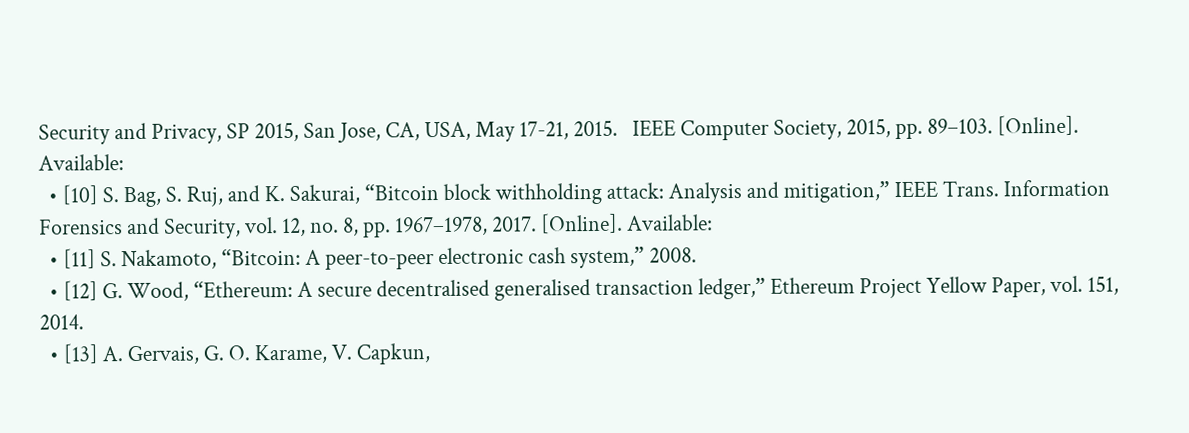Security and Privacy, SP 2015, San Jose, CA, USA, May 17-21, 2015.   IEEE Computer Society, 2015, pp. 89–103. [Online]. Available:
  • [10] S. Bag, S. Ruj, and K. Sakurai, “Bitcoin block withholding attack: Analysis and mitigation,” IEEE Trans. Information Forensics and Security, vol. 12, no. 8, pp. 1967–1978, 2017. [Online]. Available:
  • [11] S. Nakamoto, “Bitcoin: A peer-to-peer electronic cash system,” 2008.
  • [12] G. Wood, “Ethereum: A secure decentralised generalised transaction ledger,” Ethereum Project Yellow Paper, vol. 151, 2014.
  • [13] A. Gervais, G. O. Karame, V. Capkun,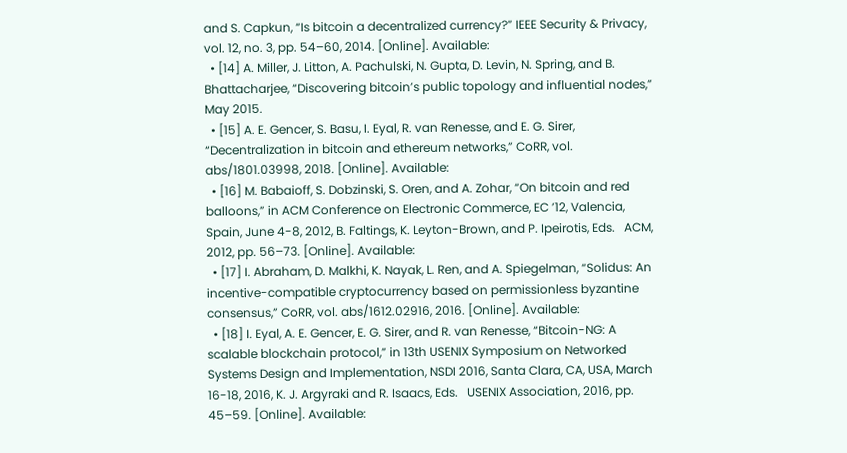and S. Capkun, “Is bitcoin a decentralized currency?” IEEE Security & Privacy, vol. 12, no. 3, pp. 54–60, 2014. [Online]. Available:
  • [14] A. Miller, J. Litton, A. Pachulski, N. Gupta, D. Levin, N. Spring, and B. Bhattacharjee, “Discovering bitcoin’s public topology and influential nodes,” May 2015.
  • [15] A. E. Gencer, S. Basu, I. Eyal, R. van Renesse, and E. G. Sirer, “Decentralization in bitcoin and ethereum networks,” CoRR, vol. abs/1801.03998, 2018. [Online]. Available:
  • [16] M. Babaioff, S. Dobzinski, S. Oren, and A. Zohar, “On bitcoin and red balloons,” in ACM Conference on Electronic Commerce, EC ’12, Valencia, Spain, June 4-8, 2012, B. Faltings, K. Leyton-Brown, and P. Ipeirotis, Eds.   ACM, 2012, pp. 56–73. [Online]. Available:
  • [17] I. Abraham, D. Malkhi, K. Nayak, L. Ren, and A. Spiegelman, “Solidus: An incentive-compatible cryptocurrency based on permissionless byzantine consensus,” CoRR, vol. abs/1612.02916, 2016. [Online]. Available:
  • [18] I. Eyal, A. E. Gencer, E. G. Sirer, and R. van Renesse, “Bitcoin-NG: A scalable blockchain protocol,” in 13th USENIX Symposium on Networked Systems Design and Implementation, NSDI 2016, Santa Clara, CA, USA, March 16-18, 2016, K. J. Argyraki and R. Isaacs, Eds.   USENIX Association, 2016, pp. 45–59. [Online]. Available: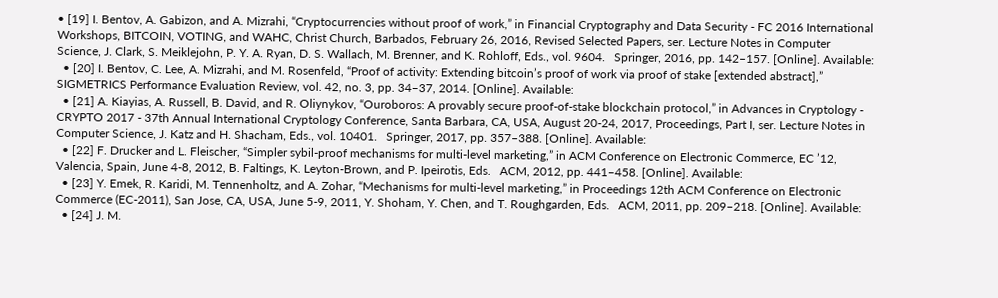• [19] I. Bentov, A. Gabizon, and A. Mizrahi, “Cryptocurrencies without proof of work,” in Financial Cryptography and Data Security - FC 2016 International Workshops, BITCOIN, VOTING, and WAHC, Christ Church, Barbados, February 26, 2016, Revised Selected Papers, ser. Lecture Notes in Computer Science, J. Clark, S. Meiklejohn, P. Y. A. Ryan, D. S. Wallach, M. Brenner, and K. Rohloff, Eds., vol. 9604.   Springer, 2016, pp. 142–157. [Online]. Available:
  • [20] I. Bentov, C. Lee, A. Mizrahi, and M. Rosenfeld, “Proof of activity: Extending bitcoin’s proof of work via proof of stake [extended abstract],” SIGMETRICS Performance Evaluation Review, vol. 42, no. 3, pp. 34–37, 2014. [Online]. Available:
  • [21] A. Kiayias, A. Russell, B. David, and R. Oliynykov, “Ouroboros: A provably secure proof-of-stake blockchain protocol,” in Advances in Cryptology - CRYPTO 2017 - 37th Annual International Cryptology Conference, Santa Barbara, CA, USA, August 20-24, 2017, Proceedings, Part I, ser. Lecture Notes in Computer Science, J. Katz and H. Shacham, Eds., vol. 10401.   Springer, 2017, pp. 357–388. [Online]. Available:
  • [22] F. Drucker and L. Fleischer, “Simpler sybil-proof mechanisms for multi-level marketing,” in ACM Conference on Electronic Commerce, EC ’12, Valencia, Spain, June 4-8, 2012, B. Faltings, K. Leyton-Brown, and P. Ipeirotis, Eds.   ACM, 2012, pp. 441–458. [Online]. Available:
  • [23] Y. Emek, R. Karidi, M. Tennenholtz, and A. Zohar, “Mechanisms for multi-level marketing,” in Proceedings 12th ACM Conference on Electronic Commerce (EC-2011), San Jose, CA, USA, June 5-9, 2011, Y. Shoham, Y. Chen, and T. Roughgarden, Eds.   ACM, 2011, pp. 209–218. [Online]. Available:
  • [24] J. M.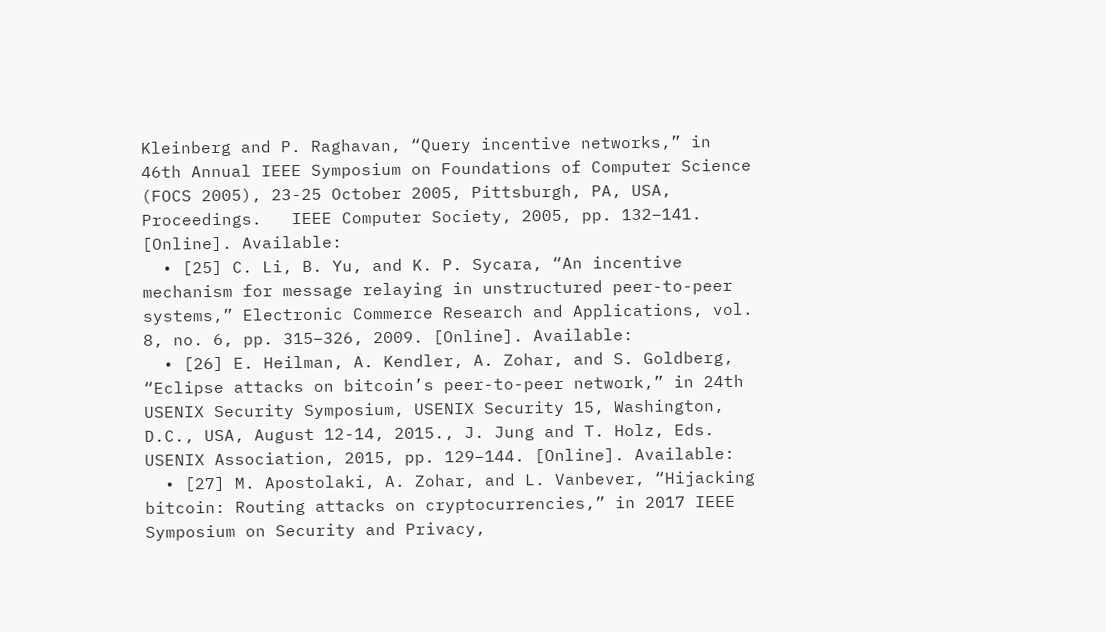Kleinberg and P. Raghavan, “Query incentive networks,” in 46th Annual IEEE Symposium on Foundations of Computer Science (FOCS 2005), 23-25 October 2005, Pittsburgh, PA, USA, Proceedings.   IEEE Computer Society, 2005, pp. 132–141. [Online]. Available:
  • [25] C. Li, B. Yu, and K. P. Sycara, “An incentive mechanism for message relaying in unstructured peer-to-peer systems,” Electronic Commerce Research and Applications, vol. 8, no. 6, pp. 315–326, 2009. [Online]. Available:
  • [26] E. Heilman, A. Kendler, A. Zohar, and S. Goldberg, “Eclipse attacks on bitcoin’s peer-to-peer network,” in 24th USENIX Security Symposium, USENIX Security 15, Washington, D.C., USA, August 12-14, 2015., J. Jung and T. Holz, Eds.   USENIX Association, 2015, pp. 129–144. [Online]. Available:
  • [27] M. Apostolaki, A. Zohar, and L. Vanbever, “Hijacking bitcoin: Routing attacks on cryptocurrencies,” in 2017 IEEE Symposium on Security and Privacy,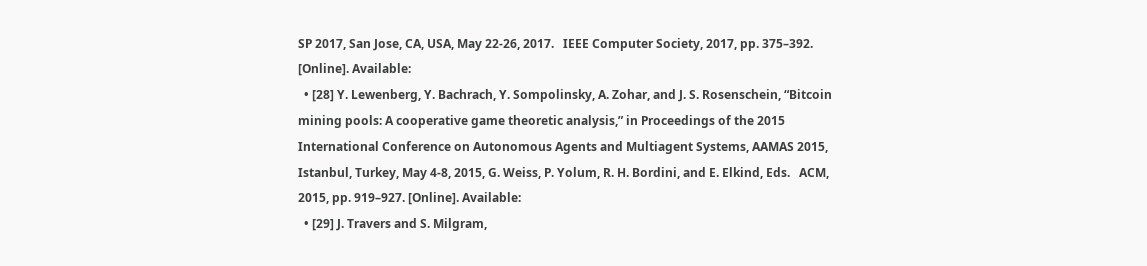SP 2017, San Jose, CA, USA, May 22-26, 2017.   IEEE Computer Society, 2017, pp. 375–392. [Online]. Available:
  • [28] Y. Lewenberg, Y. Bachrach, Y. Sompolinsky, A. Zohar, and J. S. Rosenschein, “Bitcoin mining pools: A cooperative game theoretic analysis,” in Proceedings of the 2015 International Conference on Autonomous Agents and Multiagent Systems, AAMAS 2015, Istanbul, Turkey, May 4-8, 2015, G. Weiss, P. Yolum, R. H. Bordini, and E. Elkind, Eds.   ACM, 2015, pp. 919–927. [Online]. Available:
  • [29] J. Travers and S. Milgram,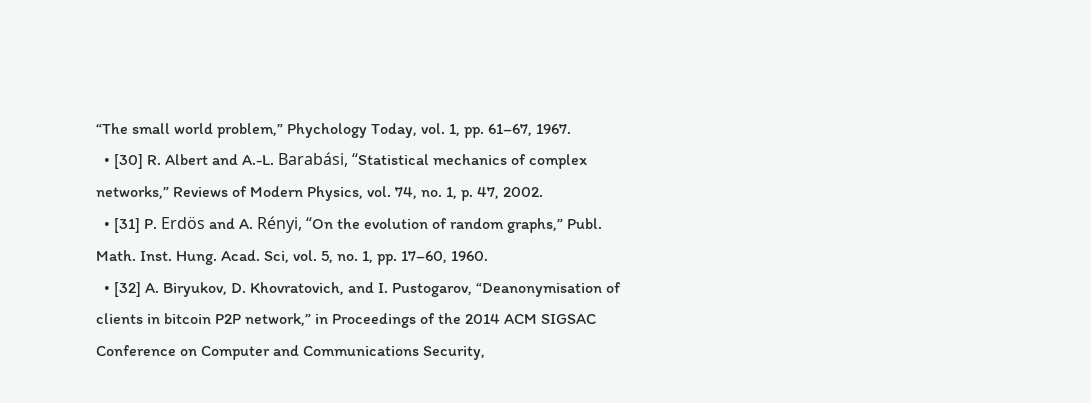“The small world problem,” Phychology Today, vol. 1, pp. 61–67, 1967.
  • [30] R. Albert and A.-L. Barabási, “Statistical mechanics of complex networks,” Reviews of Modern Physics, vol. 74, no. 1, p. 47, 2002.
  • [31] P. Erdös and A. Rényi, “On the evolution of random graphs,” Publ. Math. Inst. Hung. Acad. Sci, vol. 5, no. 1, pp. 17–60, 1960.
  • [32] A. Biryukov, D. Khovratovich, and I. Pustogarov, “Deanonymisation of clients in bitcoin P2P network,” in Proceedings of the 2014 ACM SIGSAC Conference on Computer and Communications Security,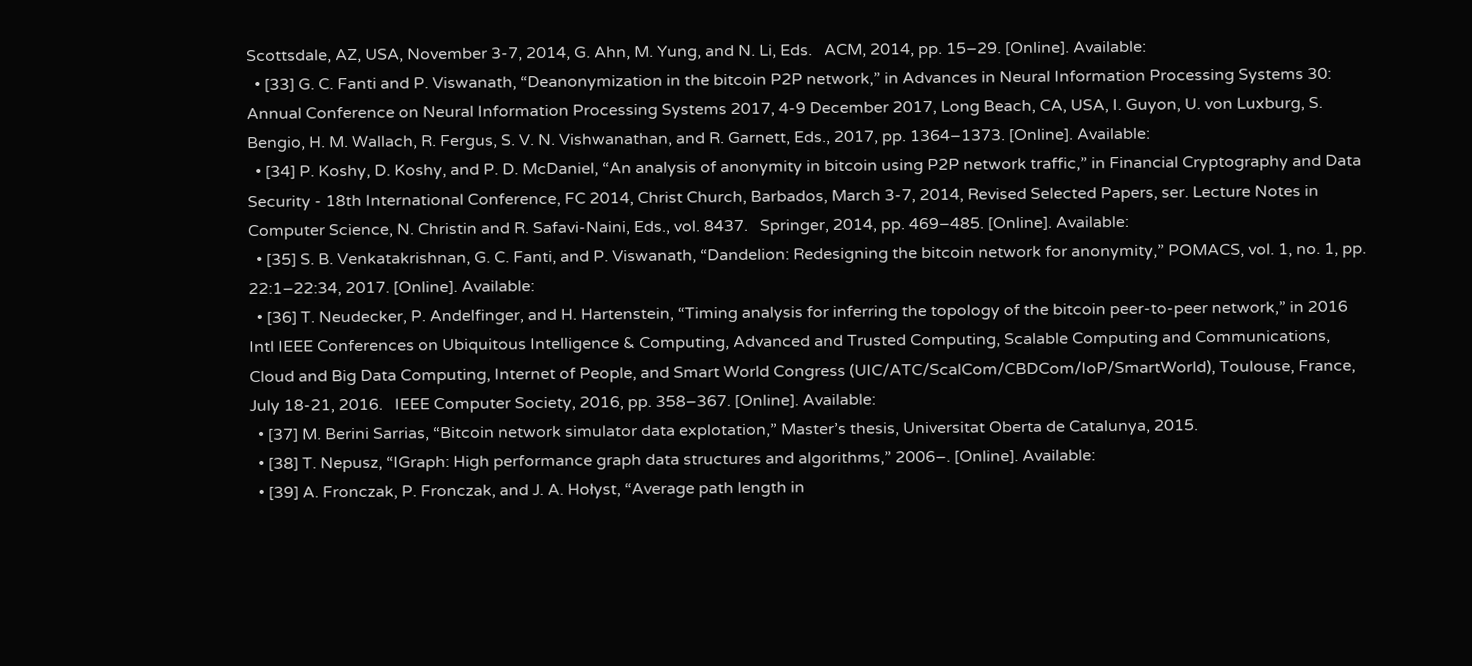Scottsdale, AZ, USA, November 3-7, 2014, G. Ahn, M. Yung, and N. Li, Eds.   ACM, 2014, pp. 15–29. [Online]. Available:
  • [33] G. C. Fanti and P. Viswanath, “Deanonymization in the bitcoin P2P network,” in Advances in Neural Information Processing Systems 30: Annual Conference on Neural Information Processing Systems 2017, 4-9 December 2017, Long Beach, CA, USA, I. Guyon, U. von Luxburg, S. Bengio, H. M. Wallach, R. Fergus, S. V. N. Vishwanathan, and R. Garnett, Eds., 2017, pp. 1364–1373. [Online]. Available:
  • [34] P. Koshy, D. Koshy, and P. D. McDaniel, “An analysis of anonymity in bitcoin using P2P network traffic,” in Financial Cryptography and Data Security - 18th International Conference, FC 2014, Christ Church, Barbados, March 3-7, 2014, Revised Selected Papers, ser. Lecture Notes in Computer Science, N. Christin and R. Safavi-Naini, Eds., vol. 8437.   Springer, 2014, pp. 469–485. [Online]. Available:
  • [35] S. B. Venkatakrishnan, G. C. Fanti, and P. Viswanath, “Dandelion: Redesigning the bitcoin network for anonymity,” POMACS, vol. 1, no. 1, pp. 22:1–22:34, 2017. [Online]. Available:
  • [36] T. Neudecker, P. Andelfinger, and H. Hartenstein, “Timing analysis for inferring the topology of the bitcoin peer-to-peer network,” in 2016 Intl IEEE Conferences on Ubiquitous Intelligence & Computing, Advanced and Trusted Computing, Scalable Computing and Communications, Cloud and Big Data Computing, Internet of People, and Smart World Congress (UIC/ATC/ScalCom/CBDCom/IoP/SmartWorld), Toulouse, France, July 18-21, 2016.   IEEE Computer Society, 2016, pp. 358–367. [Online]. Available:
  • [37] M. Berini Sarrias, “Bitcoin network simulator data explotation,” Master’s thesis, Universitat Oberta de Catalunya, 2015.
  • [38] T. Nepusz, “IGraph: High performance graph data structures and algorithms,” 2006–. [Online]. Available:
  • [39] A. Fronczak, P. Fronczak, and J. A. Hołyst, “Average path length in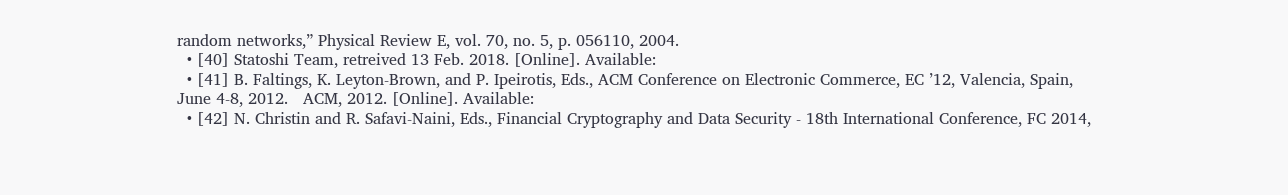random networks,” Physical Review E, vol. 70, no. 5, p. 056110, 2004.
  • [40] Statoshi Team, retreived 13 Feb. 2018. [Online]. Available:
  • [41] B. Faltings, K. Leyton-Brown, and P. Ipeirotis, Eds., ACM Conference on Electronic Commerce, EC ’12, Valencia, Spain, June 4-8, 2012.   ACM, 2012. [Online]. Available:
  • [42] N. Christin and R. Safavi-Naini, Eds., Financial Cryptography and Data Security - 18th International Conference, FC 2014,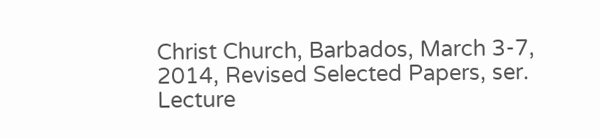Christ Church, Barbados, March 3-7, 2014, Revised Selected Papers, ser. Lecture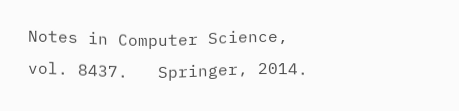Notes in Computer Science, vol. 8437.   Springer, 2014.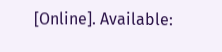[Online]. Available: